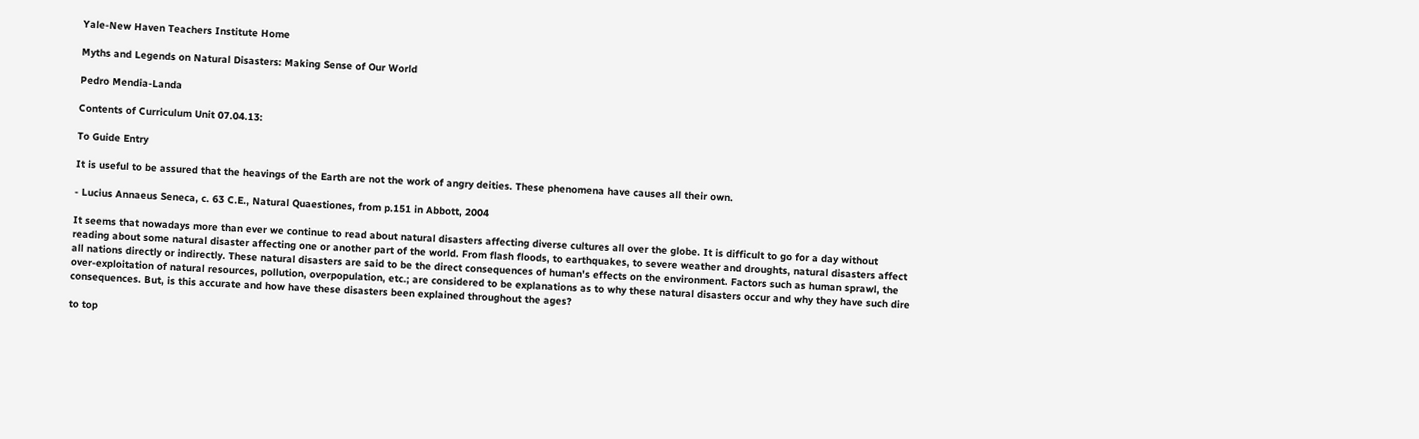Yale-New Haven Teachers Institute Home

Myths and Legends on Natural Disasters: Making Sense of Our World

Pedro Mendia-Landa

Contents of Curriculum Unit 07.04.13:

To Guide Entry

It is useful to be assured that the heavings of the Earth are not the work of angry deities. These phenomena have causes all their own.

- Lucius Annaeus Seneca, c. 63 C.E., Natural Quaestiones, from p.151 in Abbott, 2004

It seems that nowadays more than ever we continue to read about natural disasters affecting diverse cultures all over the globe. It is difficult to go for a day without reading about some natural disaster affecting one or another part of the world. From flash floods, to earthquakes, to severe weather and droughts, natural disasters affect all nations directly or indirectly. These natural disasters are said to be the direct consequences of human's effects on the environment. Factors such as human sprawl, the over-exploitation of natural resources, pollution, overpopulation, etc.; are considered to be explanations as to why these natural disasters occur and why they have such dire consequences. But, is this accurate and how have these disasters been explained throughout the ages?

to top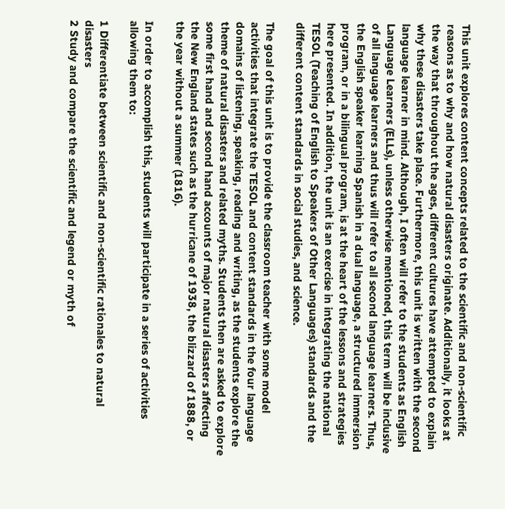This unit explores content concepts related to the scientific and non-scientific reasons as to why and how natural disasters originate. Additionally, it looks at the way that throughout the ages, different cultures have attempted to explain why these disasters take place. Furthermore, this unit is written with the second language learner in mind. Although, I often will refer to the students as English Language Learners (ELLs), unless otherwise mentioned, this term will be inclusive of all language learners and thus will refer to all second language learners. Thus, the English speaker learning Spanish in a dual language, a structured immersion program, or in a bilingual program, is at the heart of the lessons and strategies here presented. In addition, the unit is an exercise in integrating the national TESOL (Teaching of English to Speakers of Other Languages) standards and the different content standards in social studies, and science.

The goal of this unit is to provide the classroom teacher with some model activities that integrate the TESOL and content standards in the four language domains of listening, speaking, reading and writing, as the students explore the theme of natural disasters and related myths. Students then are asked to explore some first hand and second hand accounts of major natural disasters affecting the New England states such as the hurricane of 1938, the blizzard of 1888, or the year without a summer (1816).

In order to accomplish this, students will participate in a series of activities allowing them to:

1 Differentiate between scientific and non-scientific rationales to natural disasters
2 Study and compare the scientific and legend or myth of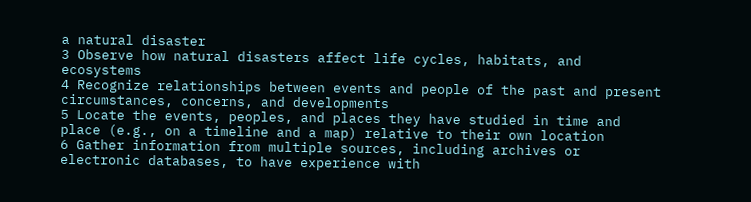a natural disaster
3 Observe how natural disasters affect life cycles, habitats, and ecosystems
4 Recognize relationships between events and people of the past and present circumstances, concerns, and developments
5 Locate the events, peoples, and places they have studied in time and place (e.g., on a timeline and a map) relative to their own location
6 Gather information from multiple sources, including archives or electronic databases, to have experience with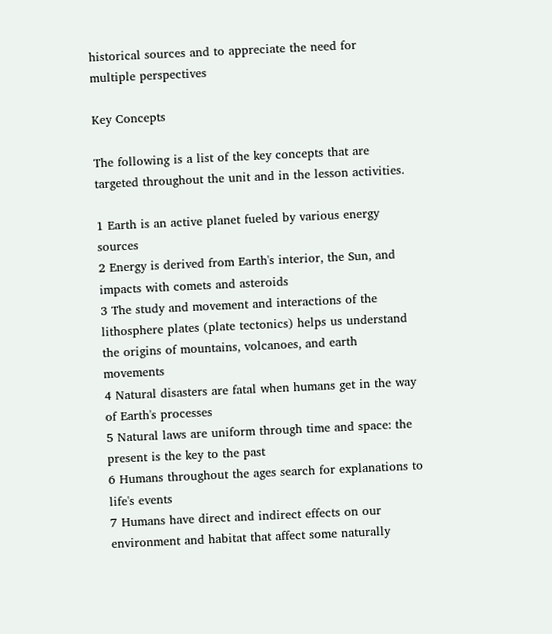historical sources and to appreciate the need for multiple perspectives

Key Concepts

The following is a list of the key concepts that are targeted throughout the unit and in the lesson activities.

1 Earth is an active planet fueled by various energy sources
2 Energy is derived from Earth's interior, the Sun, and impacts with comets and asteroids
3 The study and movement and interactions of the lithosphere plates (plate tectonics) helps us understand the origins of mountains, volcanoes, and earth movements
4 Natural disasters are fatal when humans get in the way of Earth's processes
5 Natural laws are uniform through time and space: the present is the key to the past
6 Humans throughout the ages search for explanations to life's events
7 Humans have direct and indirect effects on our environment and habitat that affect some naturally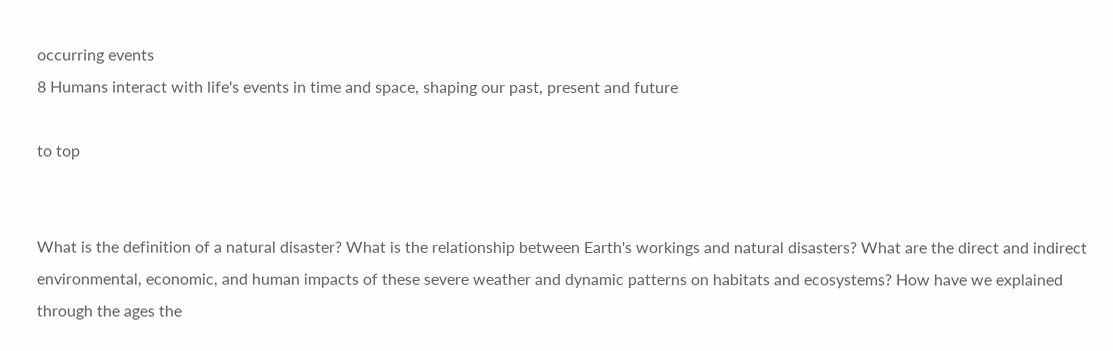occurring events
8 Humans interact with life's events in time and space, shaping our past, present and future

to top


What is the definition of a natural disaster? What is the relationship between Earth's workings and natural disasters? What are the direct and indirect environmental, economic, and human impacts of these severe weather and dynamic patterns on habitats and ecosystems? How have we explained through the ages the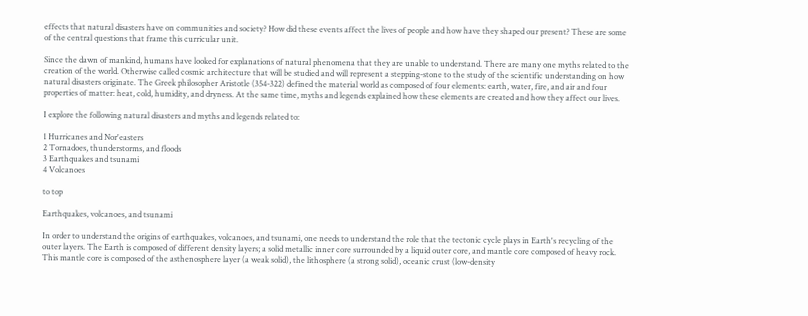effects that natural disasters have on communities and society? How did these events affect the lives of people and how have they shaped our present? These are some of the central questions that frame this curricular unit.

Since the dawn of mankind, humans have looked for explanations of natural phenomena that they are unable to understand. There are many one myths related to the creation of the world. Otherwise called cosmic architecture that will be studied and will represent a stepping-stone to the study of the scientific understanding on how natural disasters originate. The Greek philosopher Aristotle (354-322) defined the material world as composed of four elements: earth, water, fire, and air and four properties of matter: heat, cold, humidity, and dryness. At the same time, myths and legends explained how these elements are created and how they affect our lives.

I explore the following natural disasters and myths and legends related to:

1 Hurricanes and Nor'easters
2 Tornadoes, thunderstorms, and floods
3 Earthquakes and tsunami
4 Volcanoes

to top

Earthquakes, volcanoes, and tsunami

In order to understand the origins of earthquakes, volcanoes, and tsunami, one needs to understand the role that the tectonic cycle plays in Earth's recycling of the outer layers. The Earth is composed of different density layers; a solid metallic inner core surrounded by a liquid outer core, and mantle core composed of heavy rock. This mantle core is composed of the asthenosphere layer (a weak solid), the lithosphere (a strong solid), oceanic crust (low-density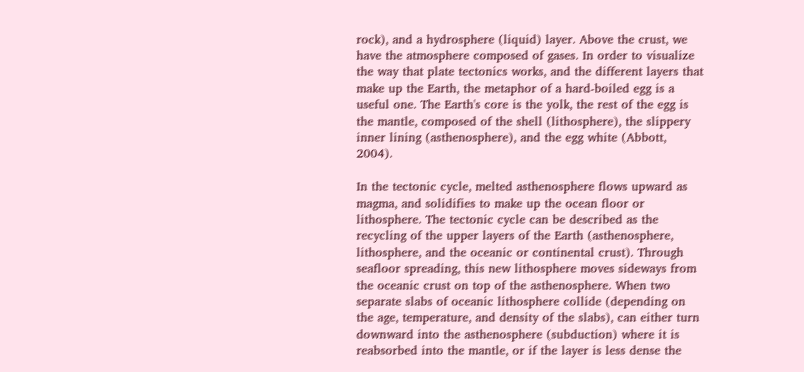rock), and a hydrosphere (liquid) layer. Above the crust, we have the atmosphere composed of gases. In order to visualize the way that plate tectonics works, and the different layers that make up the Earth, the metaphor of a hard-boiled egg is a useful one. The Earth's core is the yolk, the rest of the egg is the mantle, composed of the shell (lithosphere), the slippery inner lining (asthenosphere), and the egg white (Abbott, 2004).

In the tectonic cycle, melted asthenosphere flows upward as magma, and solidifies to make up the ocean floor or lithosphere. The tectonic cycle can be described as the recycling of the upper layers of the Earth (asthenosphere, lithosphere, and the oceanic or continental crust). Through seafloor spreading, this new lithosphere moves sideways from the oceanic crust on top of the asthenosphere. When two separate slabs of oceanic lithosphere collide (depending on the age, temperature, and density of the slabs), can either turn downward into the asthenosphere (subduction) where it is reabsorbed into the mantle, or if the layer is less dense the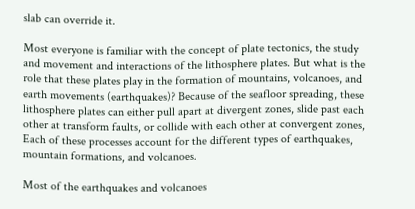slab can override it.

Most everyone is familiar with the concept of plate tectonics, the study and movement and interactions of the lithosphere plates. But what is the role that these plates play in the formation of mountains, volcanoes, and earth movements (earthquakes)? Because of the seafloor spreading, these lithosphere plates can either pull apart at divergent zones, slide past each other at transform faults, or collide with each other at convergent zones, Each of these processes account for the different types of earthquakes, mountain formations, and volcanoes.

Most of the earthquakes and volcanoes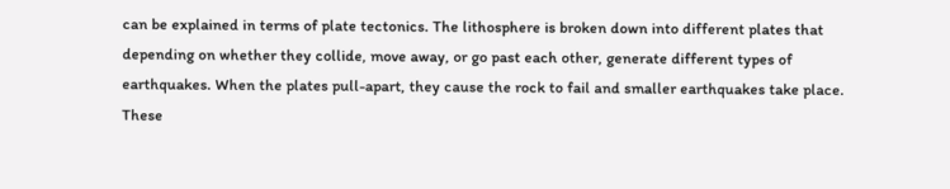can be explained in terms of plate tectonics. The lithosphere is broken down into different plates that depending on whether they collide, move away, or go past each other, generate different types of earthquakes. When the plates pull-apart, they cause the rock to fail and smaller earthquakes take place. These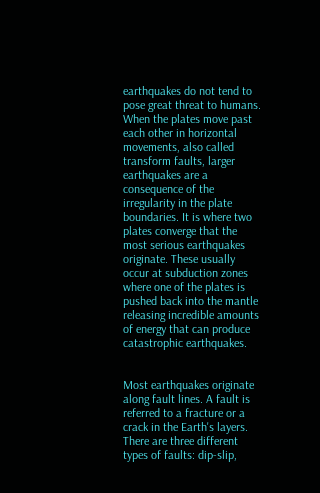earthquakes do not tend to pose great threat to humans. When the plates move past each other in horizontal movements, also called transform faults, larger earthquakes are a consequence of the irregularity in the plate boundaries. It is where two plates converge that the most serious earthquakes originate. These usually occur at subduction zones where one of the plates is pushed back into the mantle releasing incredible amounts of energy that can produce catastrophic earthquakes.


Most earthquakes originate along fault lines. A fault is referred to a fracture or a crack in the Earth's layers. There are three different types of faults: dip-slip,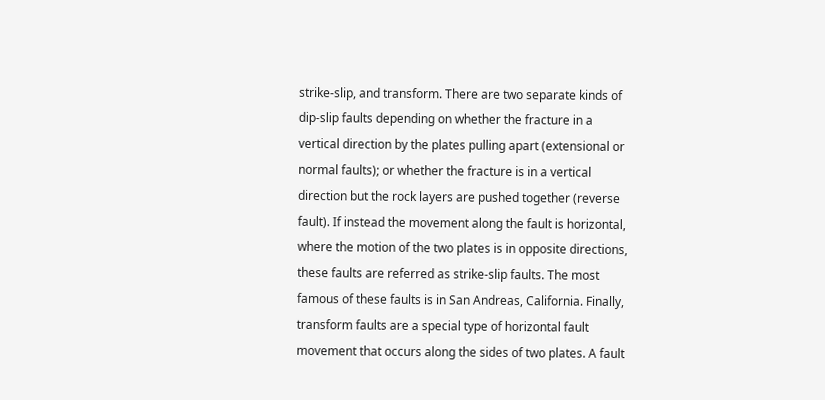strike-slip, and transform. There are two separate kinds of dip-slip faults depending on whether the fracture in a vertical direction by the plates pulling apart (extensional or normal faults); or whether the fracture is in a vertical direction but the rock layers are pushed together (reverse fault). If instead the movement along the fault is horizontal, where the motion of the two plates is in opposite directions, these faults are referred as strike-slip faults. The most famous of these faults is in San Andreas, California. Finally, transform faults are a special type of horizontal fault movement that occurs along the sides of two plates. A fault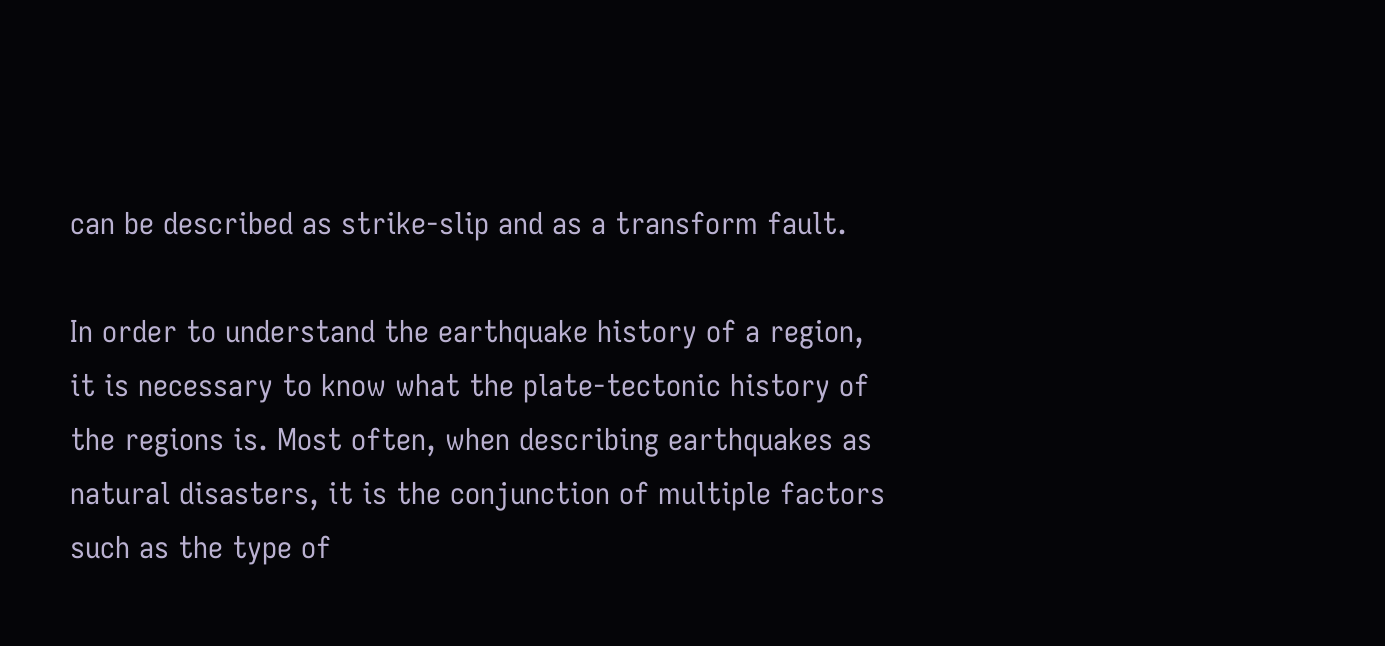can be described as strike-slip and as a transform fault.

In order to understand the earthquake history of a region, it is necessary to know what the plate-tectonic history of the regions is. Most often, when describing earthquakes as natural disasters, it is the conjunction of multiple factors such as the type of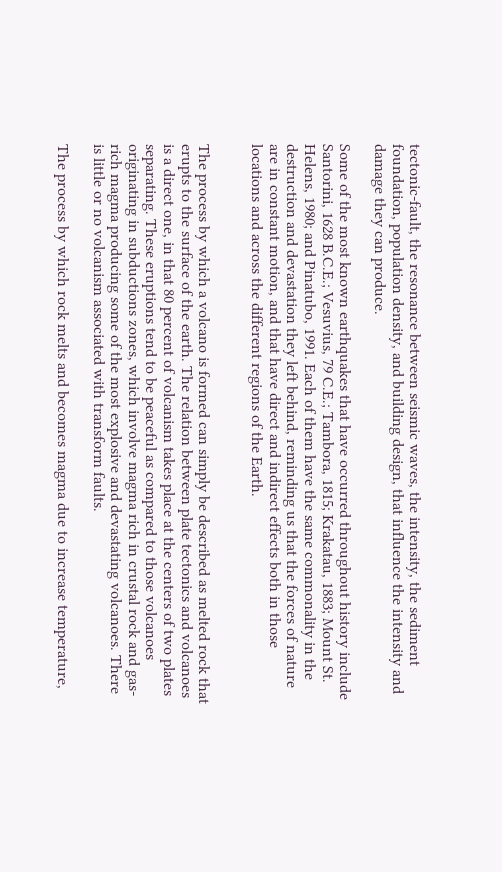tectonic-fault, the resonance between seismic waves, the intensity, the sediment foundation, population density, and building design, that influence the intensity and damage they can produce.

Some of the most known earthquakes that have occurred throughout history include Santorini, 1628 B.C.E.; Vesuvius, 79 C.E.; Tambora, 1815; Krakatau, 1883; Mount St. Helens, 1980; and Pinatubo, 1991. Each of them have the same commonality in the destruction and devastation they left behind, reminding us that the forces of nature are in constant motion, and that have direct and indirect effects both in those locations and across the different regions of the Earth.


The process by which a volcano is formed can simply be described as melted rock that erupts to the surface of the earth. The relation between plate tectonics and volcanoes is a direct one, in that 80 percent of volcanism takes place at the centers of two plates separating. These eruptions tend to be peaceful as compared to those volcanoes originating in subductions zones, which involve magma rich in crustal rock and gas-rich magma producing some of the most explosive and devastating volcanoes. There is little or no volcanism associated with transform faults.

The process by which rock melts and becomes magma due to increase temperature,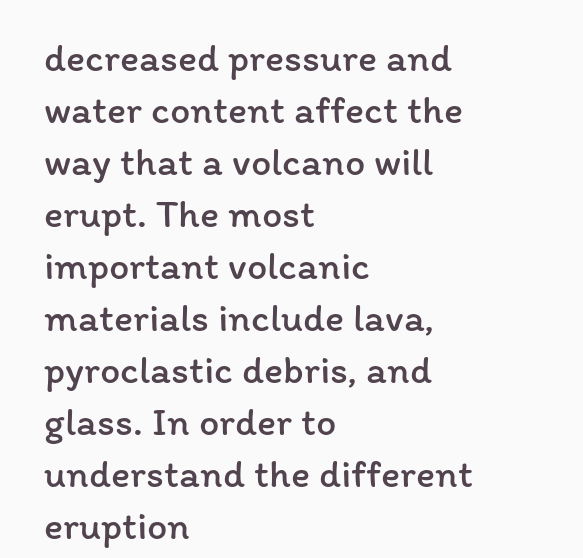decreased pressure and water content affect the way that a volcano will erupt. The most important volcanic materials include lava, pyroclastic debris, and glass. In order to understand the different eruption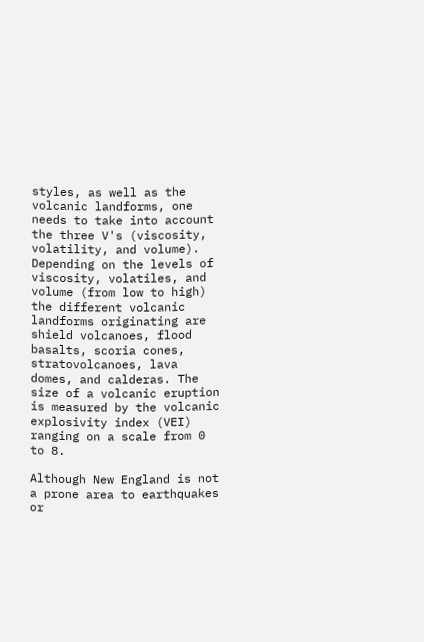styles, as well as the volcanic landforms, one needs to take into account the three V's (viscosity, volatility, and volume). Depending on the levels of viscosity, volatiles, and volume (from low to high) the different volcanic landforms originating are shield volcanoes, flood basalts, scoria cones, stratovolcanoes, lava domes, and calderas. The size of a volcanic eruption is measured by the volcanic explosivity index (VEI) ranging on a scale from 0 to 8.

Although New England is not a prone area to earthquakes or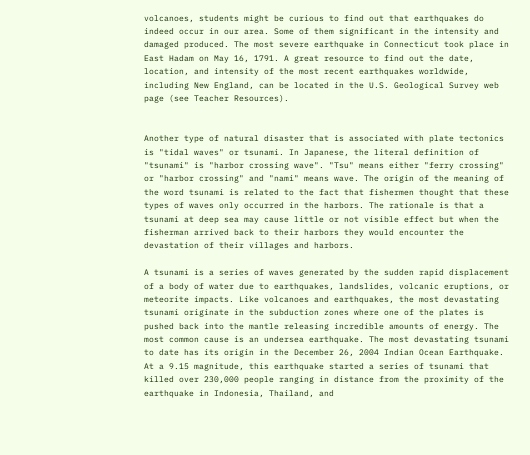volcanoes, students might be curious to find out that earthquakes do indeed occur in our area. Some of them significant in the intensity and damaged produced. The most severe earthquake in Connecticut took place in East Hadam on May 16, 1791. A great resource to find out the date, location, and intensity of the most recent earthquakes worldwide, including New England, can be located in the U.S. Geological Survey web page (see Teacher Resources).


Another type of natural disaster that is associated with plate tectonics is "tidal waves" or tsunami. In Japanese, the literal definition of "tsunami" is "harbor crossing wave". "Tsu" means either "ferry crossing" or "harbor crossing" and "nami" means wave. The origin of the meaning of the word tsunami is related to the fact that fishermen thought that these types of waves only occurred in the harbors. The rationale is that a tsunami at deep sea may cause little or not visible effect but when the fisherman arrived back to their harbors they would encounter the devastation of their villages and harbors.

A tsunami is a series of waves generated by the sudden rapid displacement of a body of water due to earthquakes, landslides, volcanic eruptions, or meteorite impacts. Like volcanoes and earthquakes, the most devastating tsunami originate in the subduction zones where one of the plates is pushed back into the mantle releasing incredible amounts of energy. The most common cause is an undersea earthquake. The most devastating tsunami to date has its origin in the December 26, 2004 Indian Ocean Earthquake. At a 9.15 magnitude, this earthquake started a series of tsunami that killed over 230,000 people ranging in distance from the proximity of the earthquake in Indonesia, Thailand, and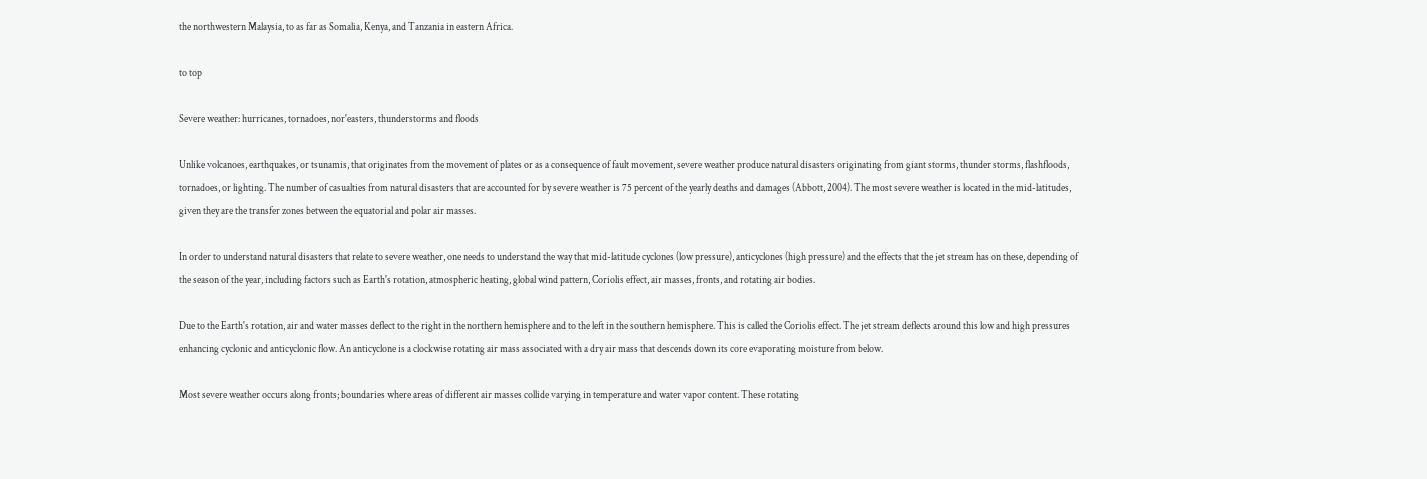the northwestern Malaysia, to as far as Somalia, Kenya, and Tanzania in eastern Africa.

to top

Severe weather: hurricanes, tornadoes, nor'easters, thunderstorms and floods

Unlike volcanoes, earthquakes, or tsunamis, that originates from the movement of plates or as a consequence of fault movement, severe weather produce natural disasters originating from giant storms, thunder storms, flashfloods, tornadoes, or lighting. The number of casualties from natural disasters that are accounted for by severe weather is 75 percent of the yearly deaths and damages (Abbott, 2004). The most severe weather is located in the mid-latitudes, given they are the transfer zones between the equatorial and polar air masses.

In order to understand natural disasters that relate to severe weather, one needs to understand the way that mid-latitude cyclones (low pressure), anticyclones (high pressure) and the effects that the jet stream has on these, depending of the season of the year, including factors such as Earth's rotation, atmospheric heating, global wind pattern, Coriolis effect, air masses, fronts, and rotating air bodies.

Due to the Earth's rotation, air and water masses deflect to the right in the northern hemisphere and to the left in the southern hemisphere. This is called the Coriolis effect. The jet stream deflects around this low and high pressures enhancing cyclonic and anticyclonic flow. An anticyclone is a clockwise rotating air mass associated with a dry air mass that descends down its core evaporating moisture from below.

Most severe weather occurs along fronts; boundaries where areas of different air masses collide varying in temperature and water vapor content. These rotating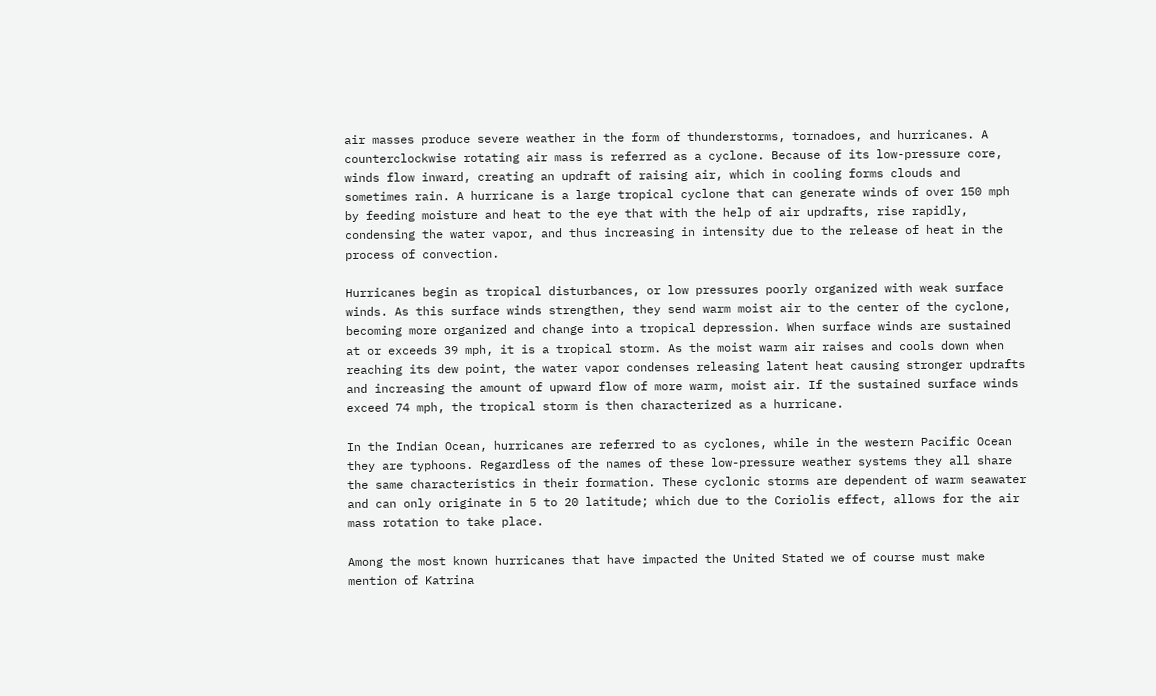air masses produce severe weather in the form of thunderstorms, tornadoes, and hurricanes. A counterclockwise rotating air mass is referred as a cyclone. Because of its low-pressure core, winds flow inward, creating an updraft of raising air, which in cooling forms clouds and sometimes rain. A hurricane is a large tropical cyclone that can generate winds of over 150 mph by feeding moisture and heat to the eye that with the help of air updrafts, rise rapidly, condensing the water vapor, and thus increasing in intensity due to the release of heat in the process of convection.

Hurricanes begin as tropical disturbances, or low pressures poorly organized with weak surface winds. As this surface winds strengthen, they send warm moist air to the center of the cyclone, becoming more organized and change into a tropical depression. When surface winds are sustained at or exceeds 39 mph, it is a tropical storm. As the moist warm air raises and cools down when reaching its dew point, the water vapor condenses releasing latent heat causing stronger updrafts and increasing the amount of upward flow of more warm, moist air. If the sustained surface winds exceed 74 mph, the tropical storm is then characterized as a hurricane.

In the Indian Ocean, hurricanes are referred to as cyclones, while in the western Pacific Ocean they are typhoons. Regardless of the names of these low-pressure weather systems they all share the same characteristics in their formation. These cyclonic storms are dependent of warm seawater and can only originate in 5 to 20 latitude; which due to the Coriolis effect, allows for the air mass rotation to take place.

Among the most known hurricanes that have impacted the United Stated we of course must make mention of Katrina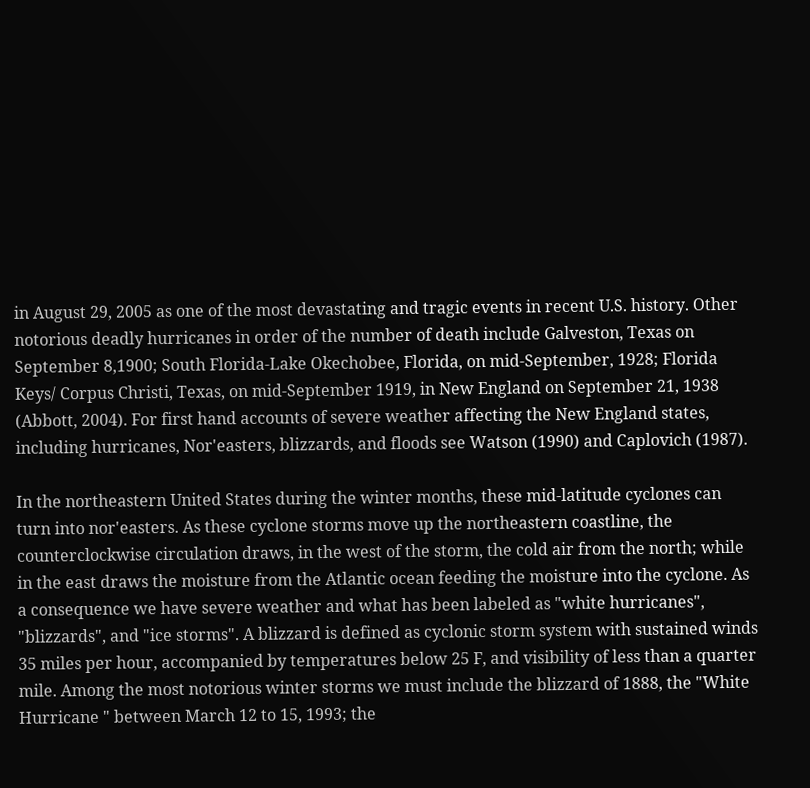in August 29, 2005 as one of the most devastating and tragic events in recent U.S. history. Other notorious deadly hurricanes in order of the number of death include Galveston, Texas on September 8,1900; South Florida-Lake Okechobee, Florida, on mid-September, 1928; Florida Keys/ Corpus Christi, Texas, on mid-September 1919, in New England on September 21, 1938 (Abbott, 2004). For first hand accounts of severe weather affecting the New England states, including hurricanes, Nor'easters, blizzards, and floods see Watson (1990) and Caplovich (1987).

In the northeastern United States during the winter months, these mid-latitude cyclones can turn into nor'easters. As these cyclone storms move up the northeastern coastline, the counterclockwise circulation draws, in the west of the storm, the cold air from the north; while in the east draws the moisture from the Atlantic ocean feeding the moisture into the cyclone. As a consequence we have severe weather and what has been labeled as "white hurricanes", "blizzards", and "ice storms". A blizzard is defined as cyclonic storm system with sustained winds 35 miles per hour, accompanied by temperatures below 25 F, and visibility of less than a quarter mile. Among the most notorious winter storms we must include the blizzard of 1888, the "White Hurricane " between March 12 to 15, 1993; the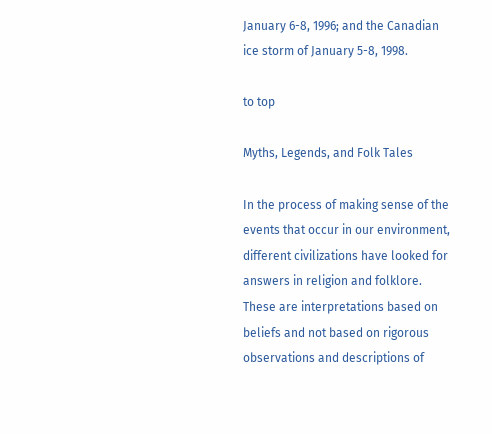January 6-8, 1996; and the Canadian ice storm of January 5-8, 1998.

to top

Myths, Legends, and Folk Tales

In the process of making sense of the events that occur in our environment, different civilizations have looked for answers in religion and folklore. These are interpretations based on beliefs and not based on rigorous observations and descriptions of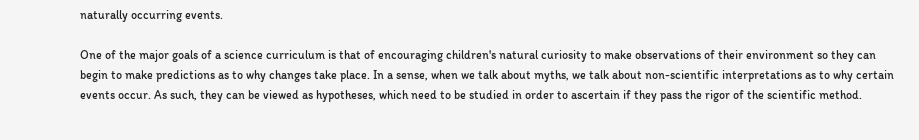naturally occurring events.

One of the major goals of a science curriculum is that of encouraging children's natural curiosity to make observations of their environment so they can begin to make predictions as to why changes take place. In a sense, when we talk about myths, we talk about non-scientific interpretations as to why certain events occur. As such, they can be viewed as hypotheses, which need to be studied in order to ascertain if they pass the rigor of the scientific method.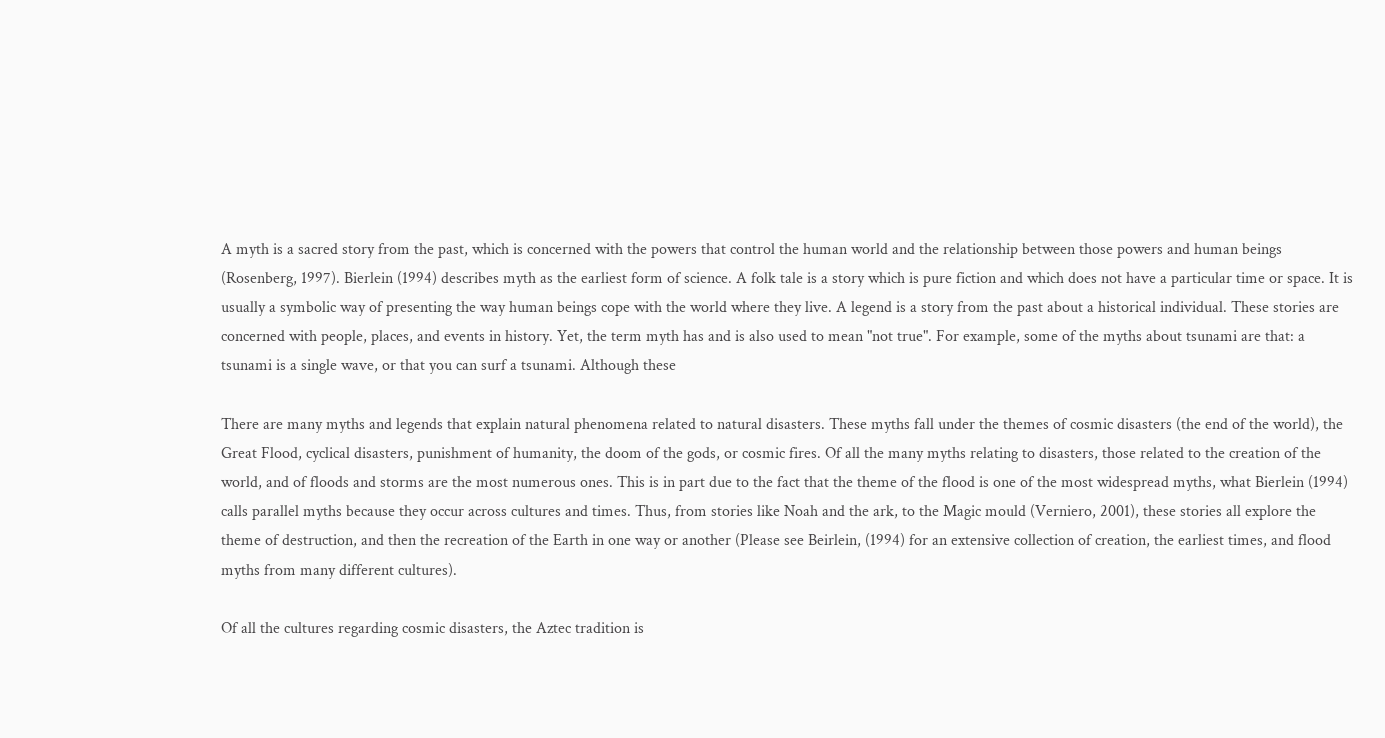A myth is a sacred story from the past, which is concerned with the powers that control the human world and the relationship between those powers and human beings (Rosenberg, 1997). Bierlein (1994) describes myth as the earliest form of science. A folk tale is a story which is pure fiction and which does not have a particular time or space. It is usually a symbolic way of presenting the way human beings cope with the world where they live. A legend is a story from the past about a historical individual. These stories are concerned with people, places, and events in history. Yet, the term myth has and is also used to mean "not true". For example, some of the myths about tsunami are that: a tsunami is a single wave, or that you can surf a tsunami. Although these

There are many myths and legends that explain natural phenomena related to natural disasters. These myths fall under the themes of cosmic disasters (the end of the world), the Great Flood, cyclical disasters, punishment of humanity, the doom of the gods, or cosmic fires. Of all the many myths relating to disasters, those related to the creation of the world, and of floods and storms are the most numerous ones. This is in part due to the fact that the theme of the flood is one of the most widespread myths, what Bierlein (1994) calls parallel myths because they occur across cultures and times. Thus, from stories like Noah and the ark, to the Magic mould (Verniero, 2001), these stories all explore the theme of destruction, and then the recreation of the Earth in one way or another (Please see Beirlein, (1994) for an extensive collection of creation, the earliest times, and flood myths from many different cultures).

Of all the cultures regarding cosmic disasters, the Aztec tradition is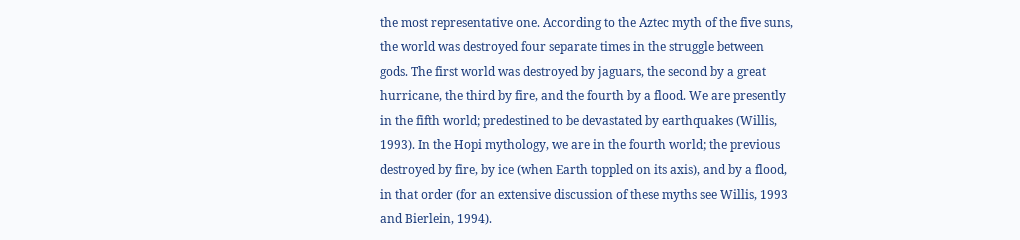the most representative one. According to the Aztec myth of the five suns, the world was destroyed four separate times in the struggle between gods. The first world was destroyed by jaguars, the second by a great hurricane, the third by fire, and the fourth by a flood. We are presently in the fifth world; predestined to be devastated by earthquakes (Willis, 1993). In the Hopi mythology, we are in the fourth world; the previous destroyed by fire, by ice (when Earth toppled on its axis), and by a flood, in that order (for an extensive discussion of these myths see Willis, 1993 and Bierlein, 1994).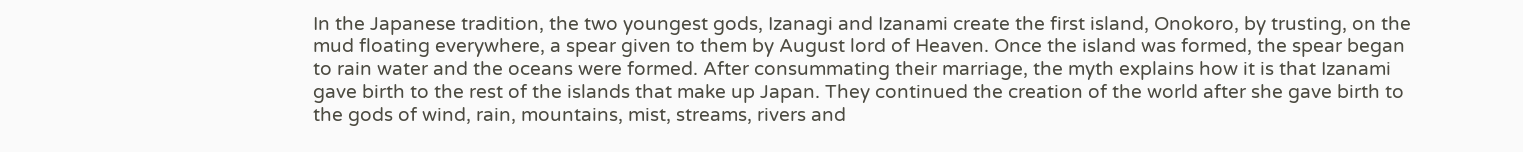In the Japanese tradition, the two youngest gods, Izanagi and Izanami create the first island, Onokoro, by trusting, on the mud floating everywhere, a spear given to them by August lord of Heaven. Once the island was formed, the spear began to rain water and the oceans were formed. After consummating their marriage, the myth explains how it is that Izanami gave birth to the rest of the islands that make up Japan. They continued the creation of the world after she gave birth to the gods of wind, rain, mountains, mist, streams, rivers and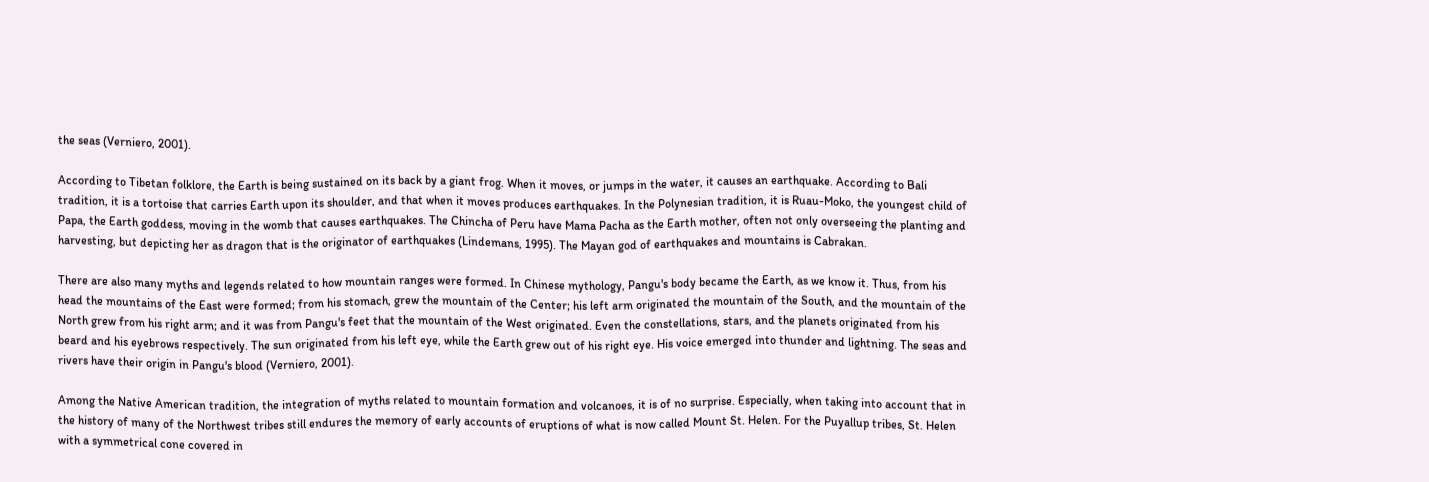the seas (Verniero, 2001).

According to Tibetan folklore, the Earth is being sustained on its back by a giant frog. When it moves, or jumps in the water, it causes an earthquake. According to Bali tradition, it is a tortoise that carries Earth upon its shoulder, and that when it moves produces earthquakes. In the Polynesian tradition, it is Ruau-Moko, the youngest child of Papa, the Earth goddess, moving in the womb that causes earthquakes. The Chincha of Peru have Mama Pacha as the Earth mother, often not only overseeing the planting and harvesting, but depicting her as dragon that is the originator of earthquakes (Lindemans, 1995). The Mayan god of earthquakes and mountains is Cabrakan.

There are also many myths and legends related to how mountain ranges were formed. In Chinese mythology, Pangu's body became the Earth, as we know it. Thus, from his head the mountains of the East were formed; from his stomach, grew the mountain of the Center; his left arm originated the mountain of the South, and the mountain of the North grew from his right arm; and it was from Pangu's feet that the mountain of the West originated. Even the constellations, stars, and the planets originated from his beard and his eyebrows respectively. The sun originated from his left eye, while the Earth grew out of his right eye. His voice emerged into thunder and lightning. The seas and rivers have their origin in Pangu's blood (Verniero, 2001).

Among the Native American tradition, the integration of myths related to mountain formation and volcanoes, it is of no surprise. Especially, when taking into account that in the history of many of the Northwest tribes still endures the memory of early accounts of eruptions of what is now called Mount St. Helen. For the Puyallup tribes, St. Helen with a symmetrical cone covered in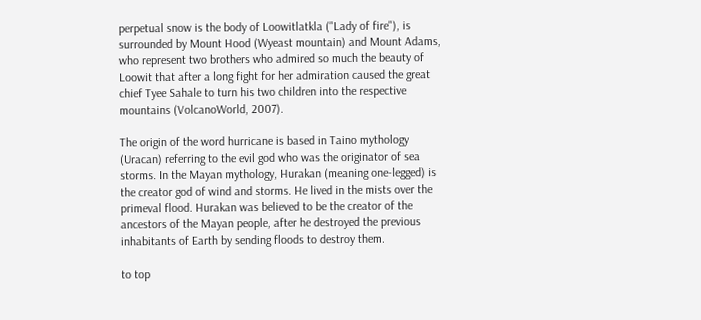perpetual snow is the body of Loowitlatkla ("Lady of fire"), is surrounded by Mount Hood (Wyeast mountain) and Mount Adams, who represent two brothers who admired so much the beauty of Loowit that after a long fight for her admiration caused the great chief Tyee Sahale to turn his two children into the respective mountains (VolcanoWorld, 2007).

The origin of the word hurricane is based in Taino mythology (Uracan) referring to the evil god who was the originator of sea storms. In the Mayan mythology, Hurakan (meaning one-legged) is the creator god of wind and storms. He lived in the mists over the primeval flood. Hurakan was believed to be the creator of the ancestors of the Mayan people, after he destroyed the previous inhabitants of Earth by sending floods to destroy them.

to top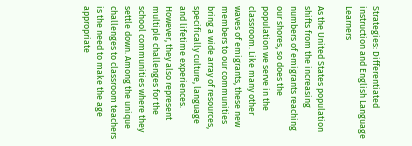Strategies: Differentiated instruction and English Language Learners

As the United States population shifts from the increasing numbers of emigrants reaching our shores, so does the population we serve in the classroom. Like many other waves of emigrants, these new members to our communities bring a wide array of resources, specifically culture, language and lifetime experiences. However, they also represent multiple challenges for the school communities where they settle down. Among the unique challenges to classroom teachers is the need to make the age appropriate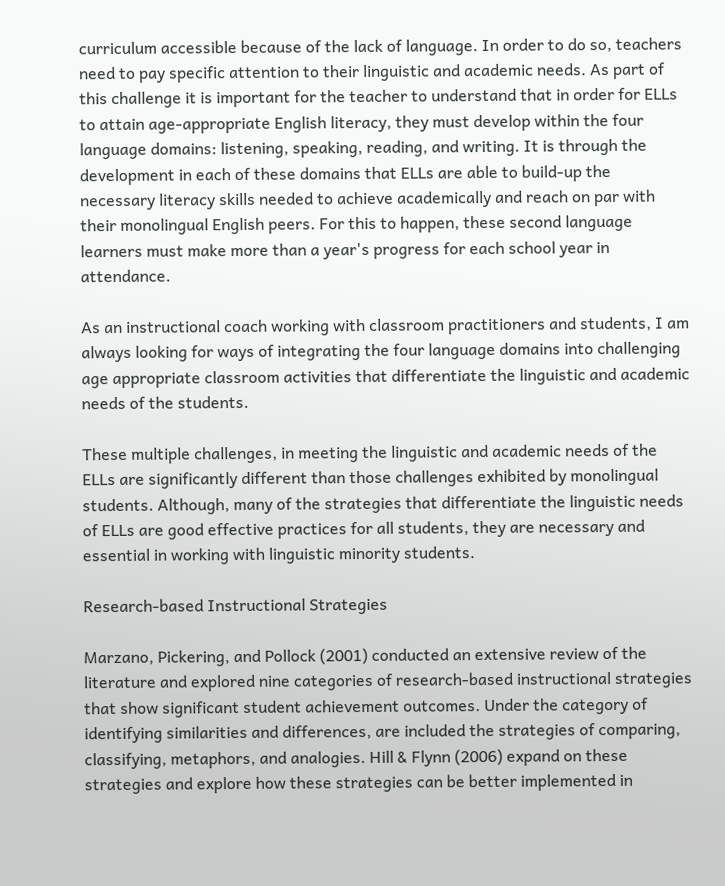curriculum accessible because of the lack of language. In order to do so, teachers need to pay specific attention to their linguistic and academic needs. As part of this challenge it is important for the teacher to understand that in order for ELLs to attain age-appropriate English literacy, they must develop within the four language domains: listening, speaking, reading, and writing. It is through the development in each of these domains that ELLs are able to build-up the necessary literacy skills needed to achieve academically and reach on par with their monolingual English peers. For this to happen, these second language learners must make more than a year's progress for each school year in attendance.

As an instructional coach working with classroom practitioners and students, I am always looking for ways of integrating the four language domains into challenging age appropriate classroom activities that differentiate the linguistic and academic needs of the students.

These multiple challenges, in meeting the linguistic and academic needs of the ELLs are significantly different than those challenges exhibited by monolingual students. Although, many of the strategies that differentiate the linguistic needs of ELLs are good effective practices for all students, they are necessary and essential in working with linguistic minority students.

Research-based Instructional Strategies

Marzano, Pickering, and Pollock (2001) conducted an extensive review of the literature and explored nine categories of research-based instructional strategies that show significant student achievement outcomes. Under the category of identifying similarities and differences, are included the strategies of comparing, classifying, metaphors, and analogies. Hill & Flynn (2006) expand on these strategies and explore how these strategies can be better implemented in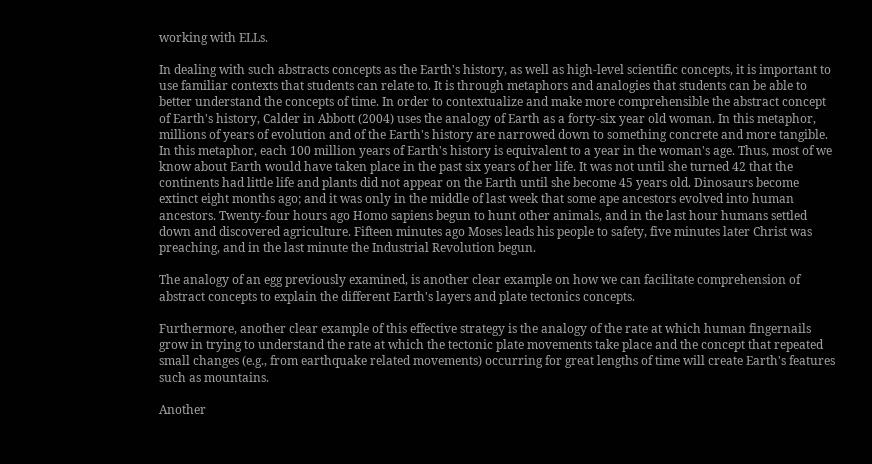working with ELLs.

In dealing with such abstracts concepts as the Earth's history, as well as high-level scientific concepts, it is important to use familiar contexts that students can relate to. It is through metaphors and analogies that students can be able to better understand the concepts of time. In order to contextualize and make more comprehensible the abstract concept of Earth's history, Calder in Abbott (2004) uses the analogy of Earth as a forty-six year old woman. In this metaphor, millions of years of evolution and of the Earth's history are narrowed down to something concrete and more tangible. In this metaphor, each 100 million years of Earth's history is equivalent to a year in the woman's age. Thus, most of we know about Earth would have taken place in the past six years of her life. It was not until she turned 42 that the continents had little life and plants did not appear on the Earth until she become 45 years old. Dinosaurs become extinct eight months ago; and it was only in the middle of last week that some ape ancestors evolved into human ancestors. Twenty-four hours ago Homo sapiens begun to hunt other animals, and in the last hour humans settled down and discovered agriculture. Fifteen minutes ago Moses leads his people to safety, five minutes later Christ was preaching, and in the last minute the Industrial Revolution begun.

The analogy of an egg previously examined, is another clear example on how we can facilitate comprehension of abstract concepts to explain the different Earth's layers and plate tectonics concepts.

Furthermore, another clear example of this effective strategy is the analogy of the rate at which human fingernails grow in trying to understand the rate at which the tectonic plate movements take place and the concept that repeated small changes (e.g., from earthquake related movements) occurring for great lengths of time will create Earth's features such as mountains.

Another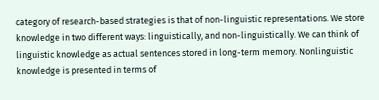category of research-based strategies is that of non-linguistic representations. We store knowledge in two different ways: linguistically, and non-linguistically. We can think of linguistic knowledge as actual sentences stored in long-term memory. Nonlinguistic knowledge is presented in terms of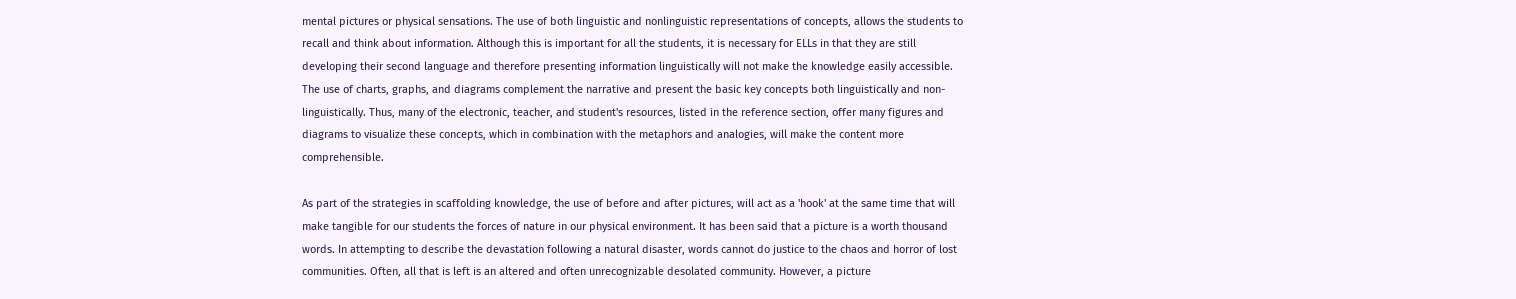mental pictures or physical sensations. The use of both linguistic and nonlinguistic representations of concepts, allows the students to recall and think about information. Although this is important for all the students, it is necessary for ELLs in that they are still developing their second language and therefore presenting information linguistically will not make the knowledge easily accessible. The use of charts, graphs, and diagrams complement the narrative and present the basic key concepts both linguistically and non-linguistically. Thus, many of the electronic, teacher, and student's resources, listed in the reference section, offer many figures and diagrams to visualize these concepts, which in combination with the metaphors and analogies, will make the content more comprehensible.

As part of the strategies in scaffolding knowledge, the use of before and after pictures, will act as a 'hook' at the same time that will make tangible for our students the forces of nature in our physical environment. It has been said that a picture is a worth thousand words. In attempting to describe the devastation following a natural disaster, words cannot do justice to the chaos and horror of lost communities. Often, all that is left is an altered and often unrecognizable desolated community. However, a picture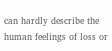can hardly describe the human feelings of loss or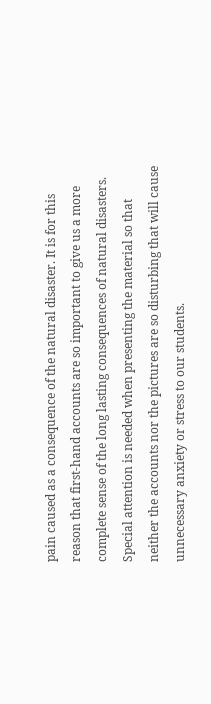pain caused as a consequence of the natural disaster. It is for this reason that first-hand accounts are so important to give us a more complete sense of the long lasting consequences of natural disasters. Special attention is needed when presenting the material so that neither the accounts nor the pictures are so disturbing that will cause unnecessary anxiety or stress to our students.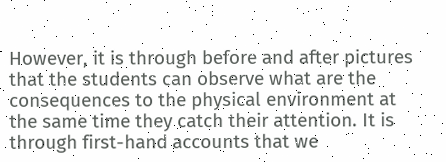However, it is through before and after pictures that the students can observe what are the consequences to the physical environment at the same time they catch their attention. It is through first-hand accounts that we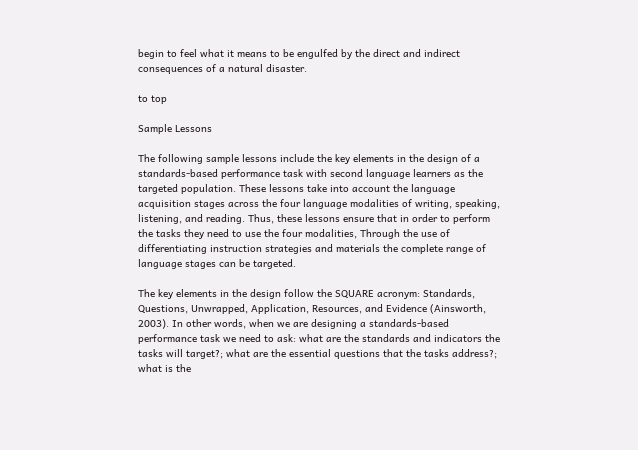begin to feel what it means to be engulfed by the direct and indirect consequences of a natural disaster.

to top

Sample Lessons

The following sample lessons include the key elements in the design of a standards-based performance task with second language learners as the targeted population. These lessons take into account the language acquisition stages across the four language modalities of writing, speaking, listening, and reading. Thus, these lessons ensure that in order to perform the tasks they need to use the four modalities, Through the use of differentiating instruction strategies and materials the complete range of language stages can be targeted.

The key elements in the design follow the SQUARE acronym: Standards, Questions, Unwrapped, Application, Resources, and Evidence (Ainsworth, 2003). In other words, when we are designing a standards-based performance task we need to ask: what are the standards and indicators the tasks will target?; what are the essential questions that the tasks address?; what is the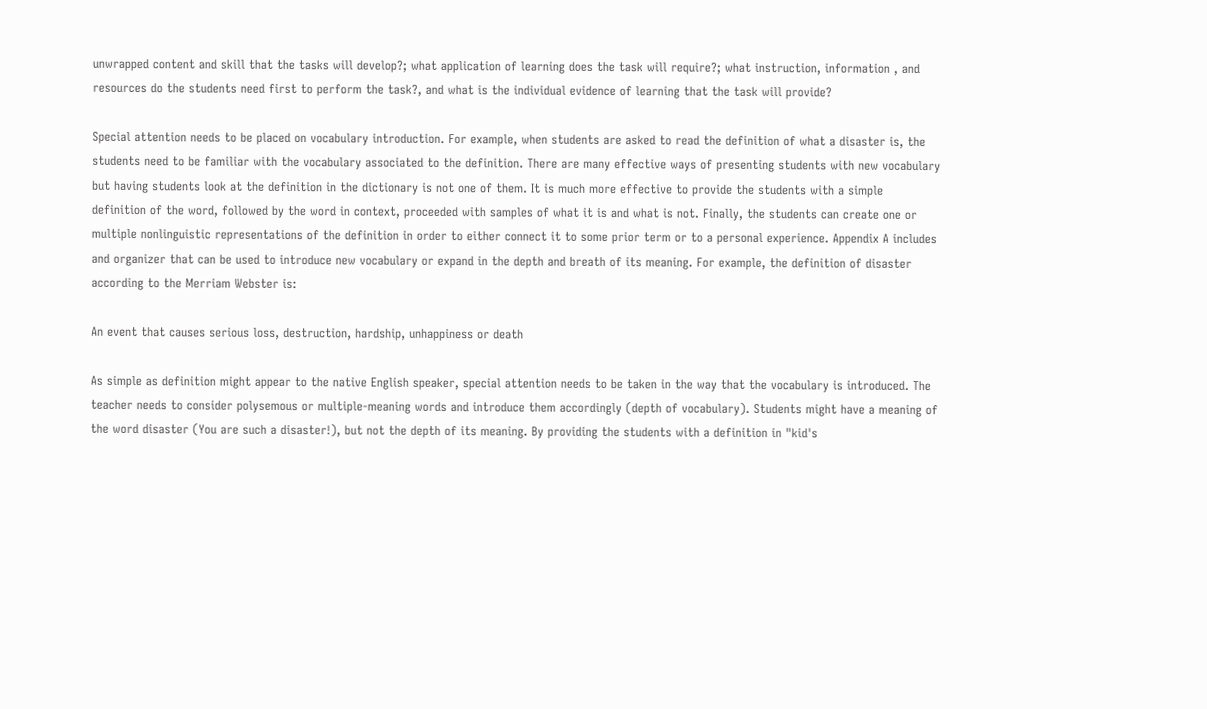unwrapped content and skill that the tasks will develop?; what application of learning does the task will require?; what instruction, information , and resources do the students need first to perform the task?, and what is the individual evidence of learning that the task will provide?

Special attention needs to be placed on vocabulary introduction. For example, when students are asked to read the definition of what a disaster is, the students need to be familiar with the vocabulary associated to the definition. There are many effective ways of presenting students with new vocabulary but having students look at the definition in the dictionary is not one of them. It is much more effective to provide the students with a simple definition of the word, followed by the word in context, proceeded with samples of what it is and what is not. Finally, the students can create one or multiple nonlinguistic representations of the definition in order to either connect it to some prior term or to a personal experience. Appendix A includes and organizer that can be used to introduce new vocabulary or expand in the depth and breath of its meaning. For example, the definition of disaster according to the Merriam Webster is:

An event that causes serious loss, destruction, hardship, unhappiness or death

As simple as definition might appear to the native English speaker, special attention needs to be taken in the way that the vocabulary is introduced. The teacher needs to consider polysemous or multiple-meaning words and introduce them accordingly (depth of vocabulary). Students might have a meaning of the word disaster (You are such a disaster!), but not the depth of its meaning. By providing the students with a definition in "kid's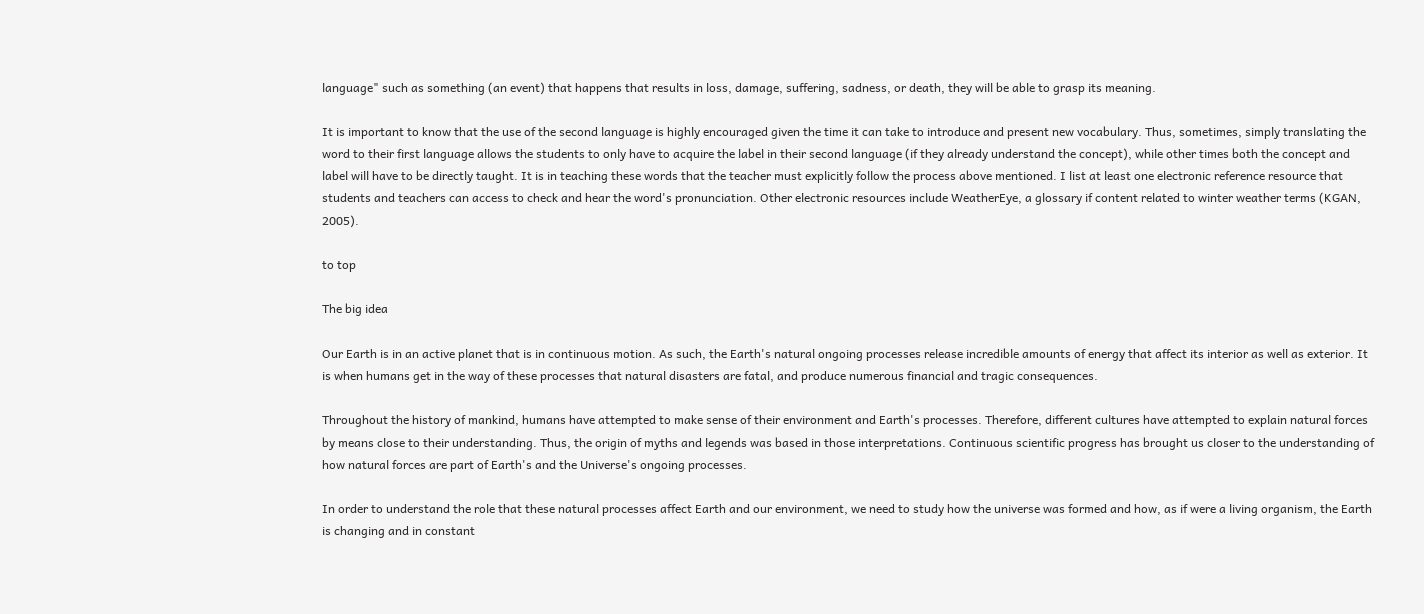language" such as something (an event) that happens that results in loss, damage, suffering, sadness, or death, they will be able to grasp its meaning.

It is important to know that the use of the second language is highly encouraged given the time it can take to introduce and present new vocabulary. Thus, sometimes, simply translating the word to their first language allows the students to only have to acquire the label in their second language (if they already understand the concept), while other times both the concept and label will have to be directly taught. It is in teaching these words that the teacher must explicitly follow the process above mentioned. I list at least one electronic reference resource that students and teachers can access to check and hear the word's pronunciation. Other electronic resources include WeatherEye, a glossary if content related to winter weather terms (KGAN, 2005).

to top

The big idea

Our Earth is in an active planet that is in continuous motion. As such, the Earth's natural ongoing processes release incredible amounts of energy that affect its interior as well as exterior. It is when humans get in the way of these processes that natural disasters are fatal, and produce numerous financial and tragic consequences.

Throughout the history of mankind, humans have attempted to make sense of their environment and Earth's processes. Therefore, different cultures have attempted to explain natural forces by means close to their understanding. Thus, the origin of myths and legends was based in those interpretations. Continuous scientific progress has brought us closer to the understanding of how natural forces are part of Earth's and the Universe's ongoing processes.

In order to understand the role that these natural processes affect Earth and our environment, we need to study how the universe was formed and how, as if were a living organism, the Earth is changing and in constant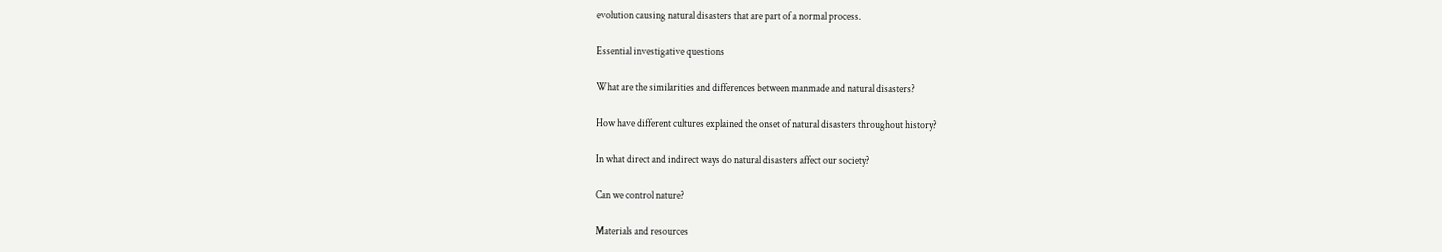evolution causing natural disasters that are part of a normal process.

Essential investigative questions

What are the similarities and differences between manmade and natural disasters?

How have different cultures explained the onset of natural disasters throughout history?

In what direct and indirect ways do natural disasters affect our society?

Can we control nature?

Materials and resources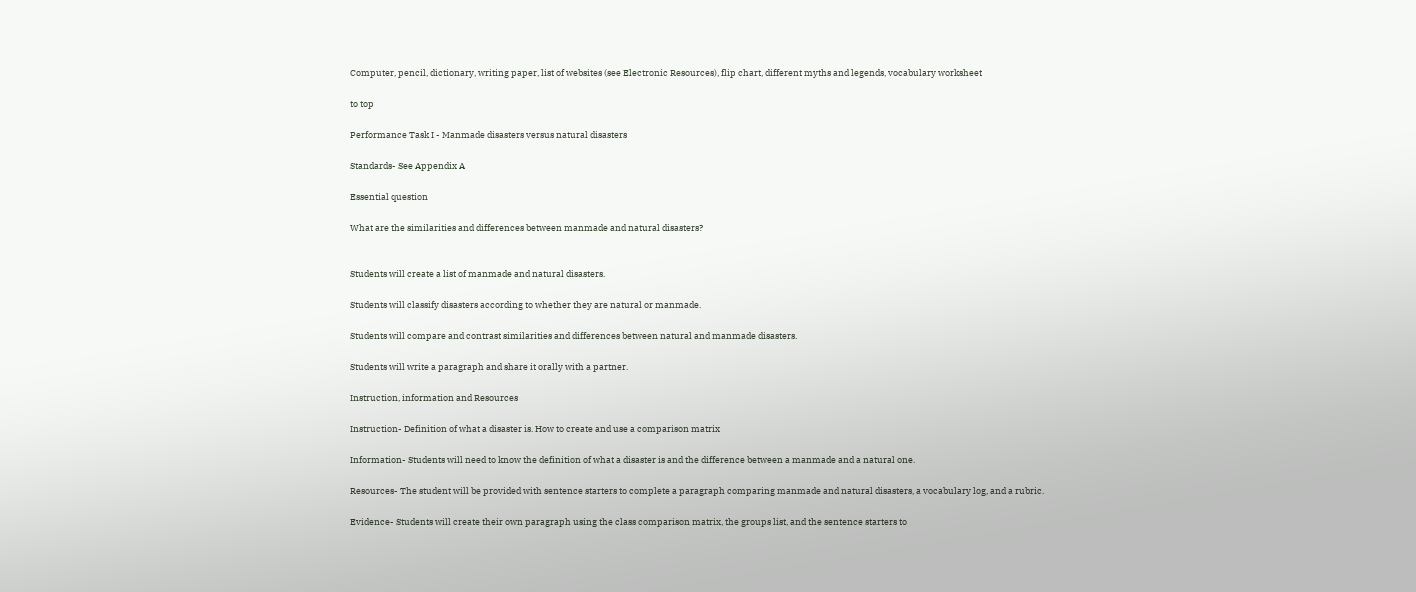Computer, pencil, dictionary, writing paper, list of websites (see Electronic Resources), flip chart, different myths and legends, vocabulary worksheet

to top

Performance Task I - Manmade disasters versus natural disasters

Standards- See Appendix A

Essential question

What are the similarities and differences between manmade and natural disasters?


Students will create a list of manmade and natural disasters.

Students will classify disasters according to whether they are natural or manmade.

Students will compare and contrast similarities and differences between natural and manmade disasters.

Students will write a paragraph and share it orally with a partner.

Instruction, information and Resources

Instruction- Definition of what a disaster is. How to create and use a comparison matrix

Information- Students will need to know the definition of what a disaster is and the difference between a manmade and a natural one.

Resources- The student will be provided with sentence starters to complete a paragraph comparing manmade and natural disasters, a vocabulary log, and a rubric.

Evidence- Students will create their own paragraph using the class comparison matrix, the groups list, and the sentence starters to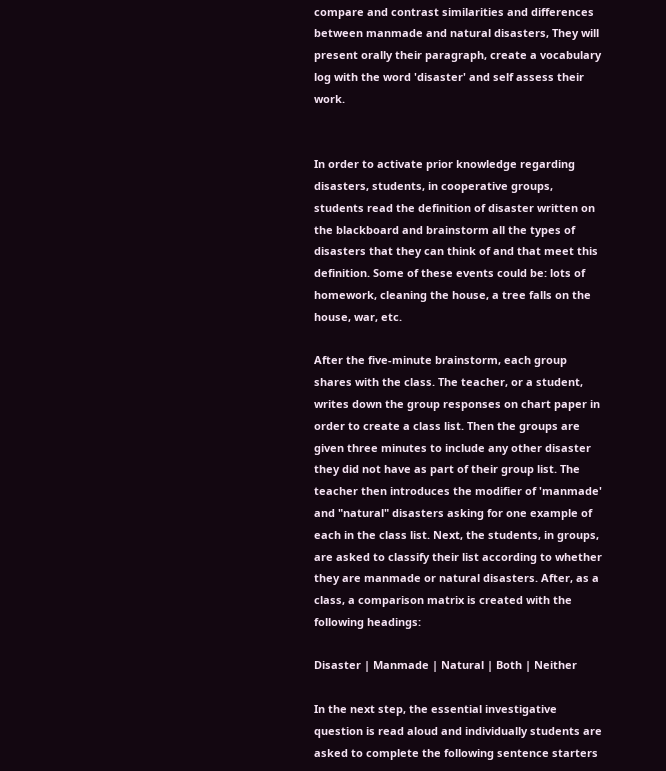compare and contrast similarities and differences between manmade and natural disasters, They will present orally their paragraph, create a vocabulary log with the word 'disaster' and self assess their work.


In order to activate prior knowledge regarding disasters, students, in cooperative groups, students read the definition of disaster written on the blackboard and brainstorm all the types of disasters that they can think of and that meet this definition. Some of these events could be: lots of homework, cleaning the house, a tree falls on the house, war, etc.

After the five-minute brainstorm, each group shares with the class. The teacher, or a student, writes down the group responses on chart paper in order to create a class list. Then the groups are given three minutes to include any other disaster they did not have as part of their group list. The teacher then introduces the modifier of 'manmade' and "natural" disasters asking for one example of each in the class list. Next, the students, in groups, are asked to classify their list according to whether they are manmade or natural disasters. After, as a class, a comparison matrix is created with the following headings:

Disaster | Manmade | Natural | Both | Neither

In the next step, the essential investigative question is read aloud and individually students are asked to complete the following sentence starters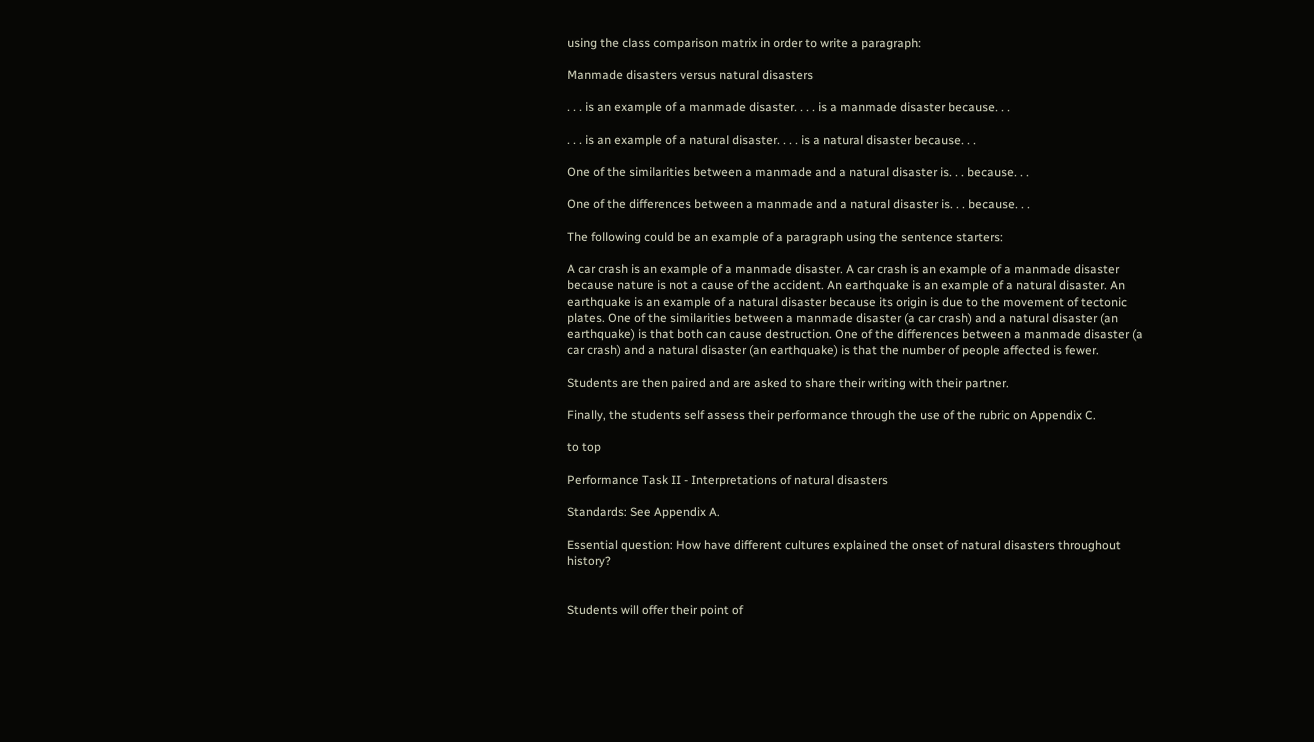using the class comparison matrix in order to write a paragraph:

Manmade disasters versus natural disasters

. . . is an example of a manmade disaster. . . . is a manmade disaster because. . .

. . . is an example of a natural disaster. . . . is a natural disaster because. . .

One of the similarities between a manmade and a natural disaster is. . . because. . .

One of the differences between a manmade and a natural disaster is. . . because. . .

The following could be an example of a paragraph using the sentence starters:

A car crash is an example of a manmade disaster. A car crash is an example of a manmade disaster because nature is not a cause of the accident. An earthquake is an example of a natural disaster. An earthquake is an example of a natural disaster because its origin is due to the movement of tectonic plates. One of the similarities between a manmade disaster (a car crash) and a natural disaster (an earthquake) is that both can cause destruction. One of the differences between a manmade disaster (a car crash) and a natural disaster (an earthquake) is that the number of people affected is fewer.

Students are then paired and are asked to share their writing with their partner.

Finally, the students self assess their performance through the use of the rubric on Appendix C.

to top

Performance Task II - Interpretations of natural disasters

Standards: See Appendix A.

Essential question: How have different cultures explained the onset of natural disasters throughout history?


Students will offer their point of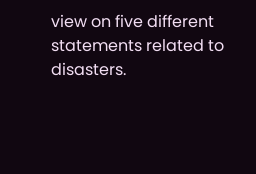view on five different statements related to disasters.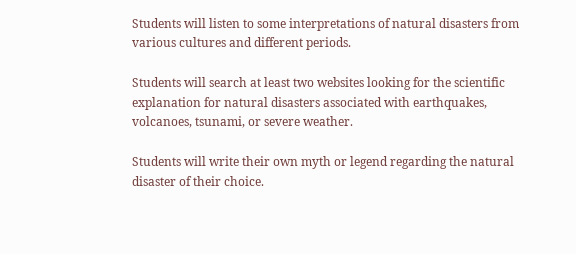Students will listen to some interpretations of natural disasters from various cultures and different periods.

Students will search at least two websites looking for the scientific explanation for natural disasters associated with earthquakes, volcanoes, tsunami, or severe weather.

Students will write their own myth or legend regarding the natural disaster of their choice.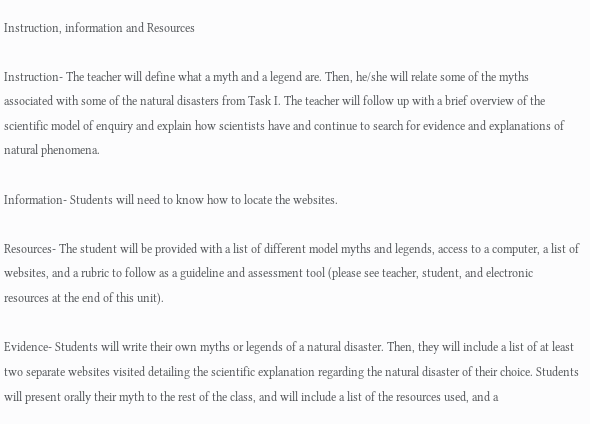Instruction, information and Resources

Instruction- The teacher will define what a myth and a legend are. Then, he/she will relate some of the myths associated with some of the natural disasters from Task I. The teacher will follow up with a brief overview of the scientific model of enquiry and explain how scientists have and continue to search for evidence and explanations of natural phenomena.

Information- Students will need to know how to locate the websites.

Resources- The student will be provided with a list of different model myths and legends, access to a computer, a list of websites, and a rubric to follow as a guideline and assessment tool (please see teacher, student, and electronic resources at the end of this unit).

Evidence- Students will write their own myths or legends of a natural disaster. Then, they will include a list of at least two separate websites visited detailing the scientific explanation regarding the natural disaster of their choice. Students will present orally their myth to the rest of the class, and will include a list of the resources used, and a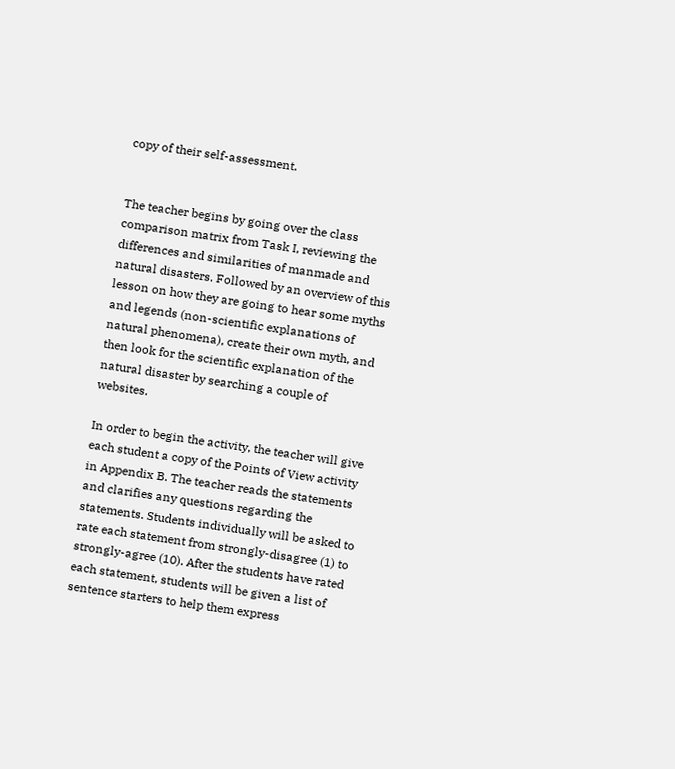copy of their self-assessment.


The teacher begins by going over the class comparison matrix from Task I, reviewing the differences and similarities of manmade and natural disasters. Followed by an overview of this lesson on how they are going to hear some myths and legends (non-scientific explanations of natural phenomena), create their own myth, and then look for the scientific explanation of the natural disaster by searching a couple of websites.

In order to begin the activity, the teacher will give each student a copy of the Points of View activity in Appendix B. The teacher reads the statements and clarifies any questions regarding the statements. Students individually will be asked to rate each statement from strongly-disagree (1) to strongly-agree (10). After the students have rated each statement, students will be given a list of sentence starters to help them express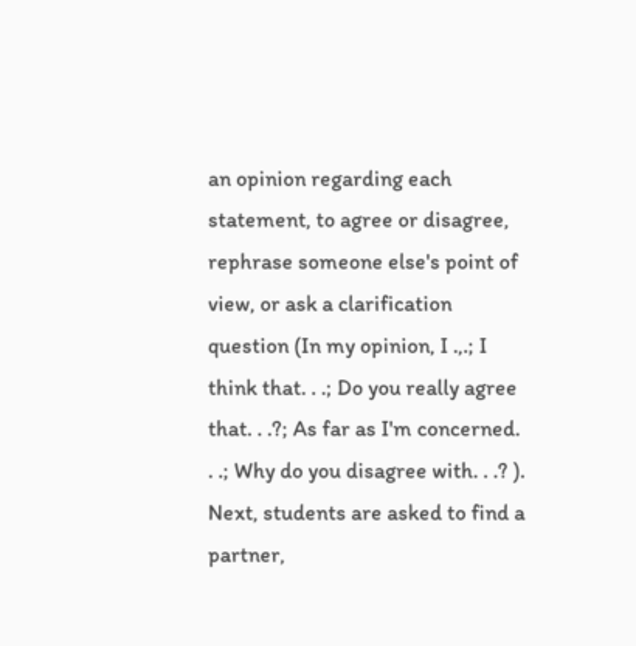an opinion regarding each statement, to agree or disagree, rephrase someone else's point of view, or ask a clarification question (In my opinion, I .,.; I think that. . .; Do you really agree that. . .?; As far as I'm concerned. . .; Why do you disagree with. . .? ). Next, students are asked to find a partner,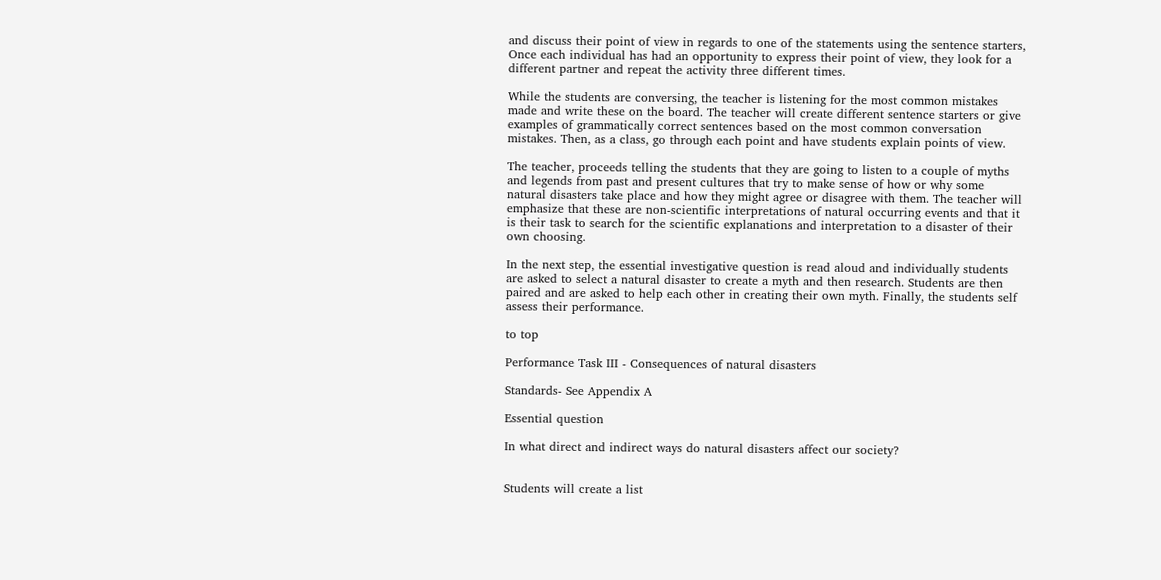and discuss their point of view in regards to one of the statements using the sentence starters, Once each individual has had an opportunity to express their point of view, they look for a different partner and repeat the activity three different times.

While the students are conversing, the teacher is listening for the most common mistakes made and write these on the board. The teacher will create different sentence starters or give examples of grammatically correct sentences based on the most common conversation mistakes. Then, as a class, go through each point and have students explain points of view.

The teacher, proceeds telling the students that they are going to listen to a couple of myths and legends from past and present cultures that try to make sense of how or why some natural disasters take place and how they might agree or disagree with them. The teacher will emphasize that these are non-scientific interpretations of natural occurring events and that it is their task to search for the scientific explanations and interpretation to a disaster of their own choosing.

In the next step, the essential investigative question is read aloud and individually students are asked to select a natural disaster to create a myth and then research. Students are then paired and are asked to help each other in creating their own myth. Finally, the students self assess their performance.

to top

Performance Task III - Consequences of natural disasters

Standards- See Appendix A

Essential question

In what direct and indirect ways do natural disasters affect our society?


Students will create a list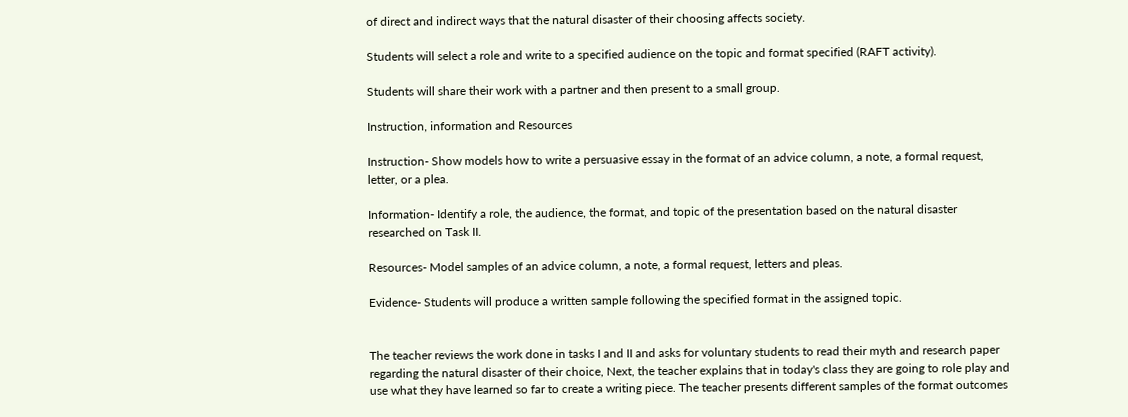of direct and indirect ways that the natural disaster of their choosing affects society.

Students will select a role and write to a specified audience on the topic and format specified (RAFT activity).

Students will share their work with a partner and then present to a small group.

Instruction, information and Resources

Instruction- Show models how to write a persuasive essay in the format of an advice column, a note, a formal request, letter, or a plea.

Information- Identify a role, the audience, the format, and topic of the presentation based on the natural disaster researched on Task II.

Resources- Model samples of an advice column, a note, a formal request, letters and pleas.

Evidence- Students will produce a written sample following the specified format in the assigned topic.


The teacher reviews the work done in tasks I and II and asks for voluntary students to read their myth and research paper regarding the natural disaster of their choice, Next, the teacher explains that in today's class they are going to role play and use what they have learned so far to create a writing piece. The teacher presents different samples of the format outcomes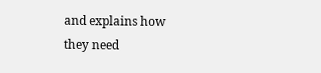and explains how they need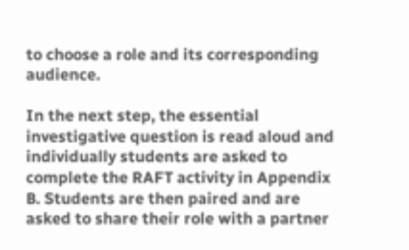to choose a role and its corresponding audience.

In the next step, the essential investigative question is read aloud and individually students are asked to complete the RAFT activity in Appendix B. Students are then paired and are asked to share their role with a partner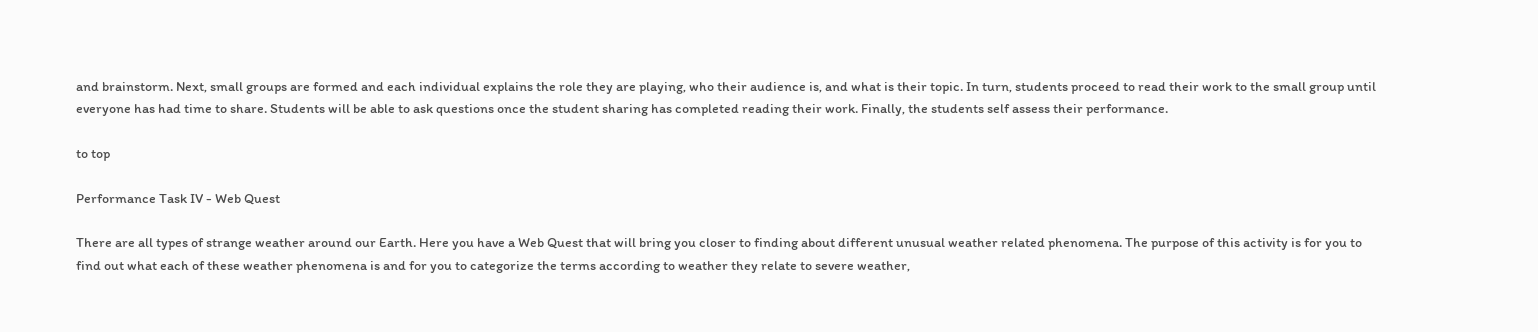and brainstorm. Next, small groups are formed and each individual explains the role they are playing, who their audience is, and what is their topic. In turn, students proceed to read their work to the small group until everyone has had time to share. Students will be able to ask questions once the student sharing has completed reading their work. Finally, the students self assess their performance.

to top

Performance Task IV - Web Quest

There are all types of strange weather around our Earth. Here you have a Web Quest that will bring you closer to finding about different unusual weather related phenomena. The purpose of this activity is for you to find out what each of these weather phenomena is and for you to categorize the terms according to weather they relate to severe weather,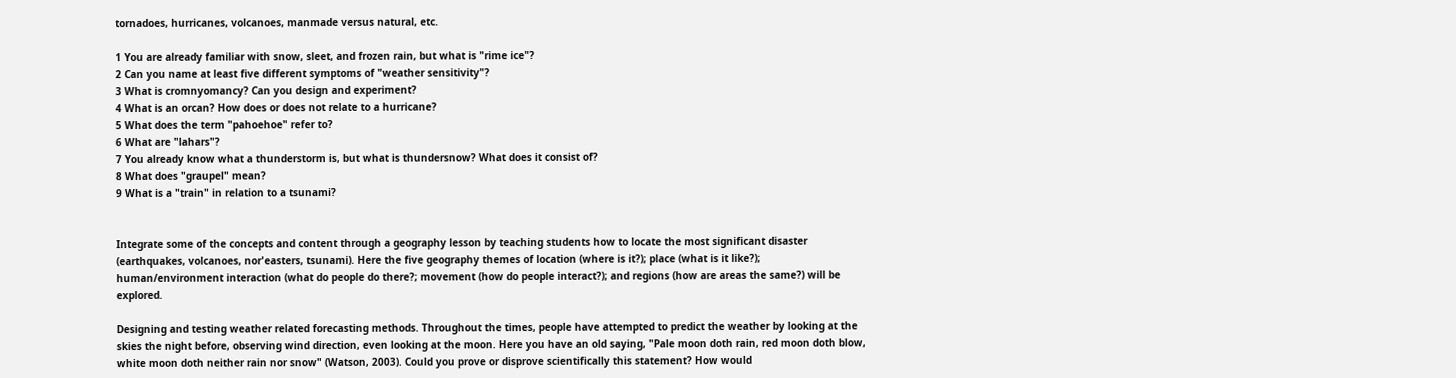tornadoes, hurricanes, volcanoes, manmade versus natural, etc.

1 You are already familiar with snow, sleet, and frozen rain, but what is "rime ice"?
2 Can you name at least five different symptoms of "weather sensitivity"?
3 What is cromnyomancy? Can you design and experiment?
4 What is an orcan? How does or does not relate to a hurricane?
5 What does the term "pahoehoe" refer to?
6 What are "lahars"?
7 You already know what a thunderstorm is, but what is thundersnow? What does it consist of?
8 What does "graupel" mean?
9 What is a "train" in relation to a tsunami?


Integrate some of the concepts and content through a geography lesson by teaching students how to locate the most significant disaster (earthquakes, volcanoes, nor'easters, tsunami). Here the five geography themes of location (where is it?); place (what is it like?); human/environment interaction (what do people do there?; movement (how do people interact?); and regions (how are areas the same?) will be explored.

Designing and testing weather related forecasting methods. Throughout the times, people have attempted to predict the weather by looking at the skies the night before, observing wind direction, even looking at the moon. Here you have an old saying, "Pale moon doth rain, red moon doth blow, white moon doth neither rain nor snow" (Watson, 2003). Could you prove or disprove scientifically this statement? How would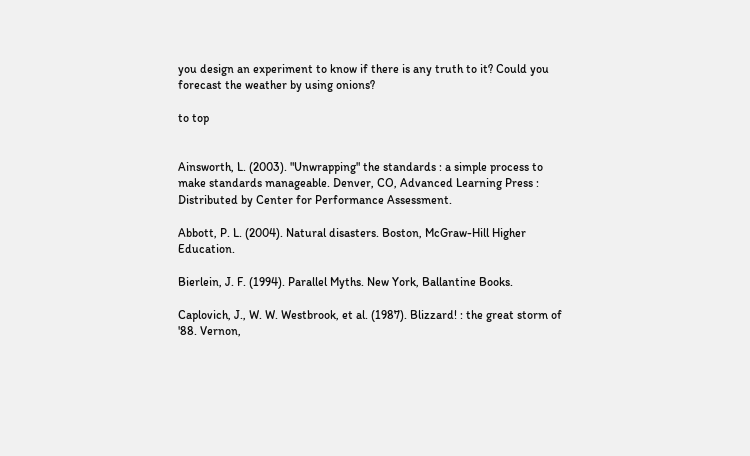you design an experiment to know if there is any truth to it? Could you forecast the weather by using onions?

to top


Ainsworth, L. (2003). "Unwrapping" the standards : a simple process to make standards manageable. Denver, CO, Advanced Learning Press : Distributed by Center for Performance Assessment.

Abbott, P. L. (2004). Natural disasters. Boston, McGraw-Hill Higher Education.

Bierlein, J. F. (1994). Parallel Myths. New York, Ballantine Books.

Caplovich, J., W. W. Westbrook, et al. (1987). Blizzard! : the great storm of '88. Vernon,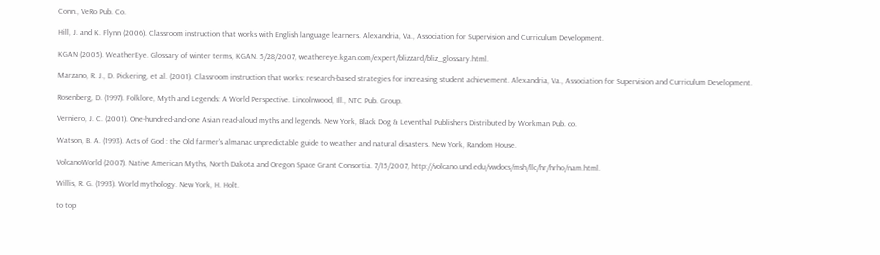Conn., VeRo Pub. Co.

Hill, J. and K. Flynn (2006). Classroom instruction that works with English language learners. Alexandria, Va., Association for Supervision and Curriculum Development.

KGAN (2005). WeatherEye. Glossary of winter terms, KGAN. 5/28/2007, weathereye.kgan.com/expert/blizzard/bliz_glossary.html.

Marzano, R. J., D. Pickering, et al. (2001). Classroom instruction that works: research-based strategies for increasing student achievement. Alexandria, Va., Association for Supervision and Curriculum Development.

Rosenberg, D. (1997). Folklore, Myth and Legends: A World Perspective. Lincolnwood, Ill., NTC Pub. Group.

Verniero, J. C. (2001). One-hundred-and-one Asian read-aloud myths and legends. New York, Black Dog & Leventhal Publishers Distributed by Workman Pub. co.

Watson, B. A. (1993). Acts of God : the Old farmer's almanac unpredictable guide to weather and natural disasters. New York, Random House.

VolcanoWorld (2007). Native American Myths, North Dakota and Oregon Space Grant Consortia. 7/15/2007, http://volcano.und.edu/vwdocs/msh/llc/hr/hrho/nam.html.

Willis, R. G. (1993). World mythology. New York, H. Holt.

to top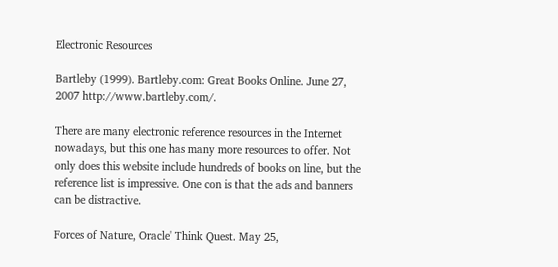Electronic Resources

Bartleby (1999). Bartleby.com: Great Books Online. June 27, 2007 http://www.bartleby.com/.

There are many electronic reference resources in the Internet nowadays, but this one has many more resources to offer. Not only does this website include hundreds of books on line, but the reference list is impressive. One con is that the ads and banners can be distractive.

Forces of Nature, Oracle' Think Quest. May 25,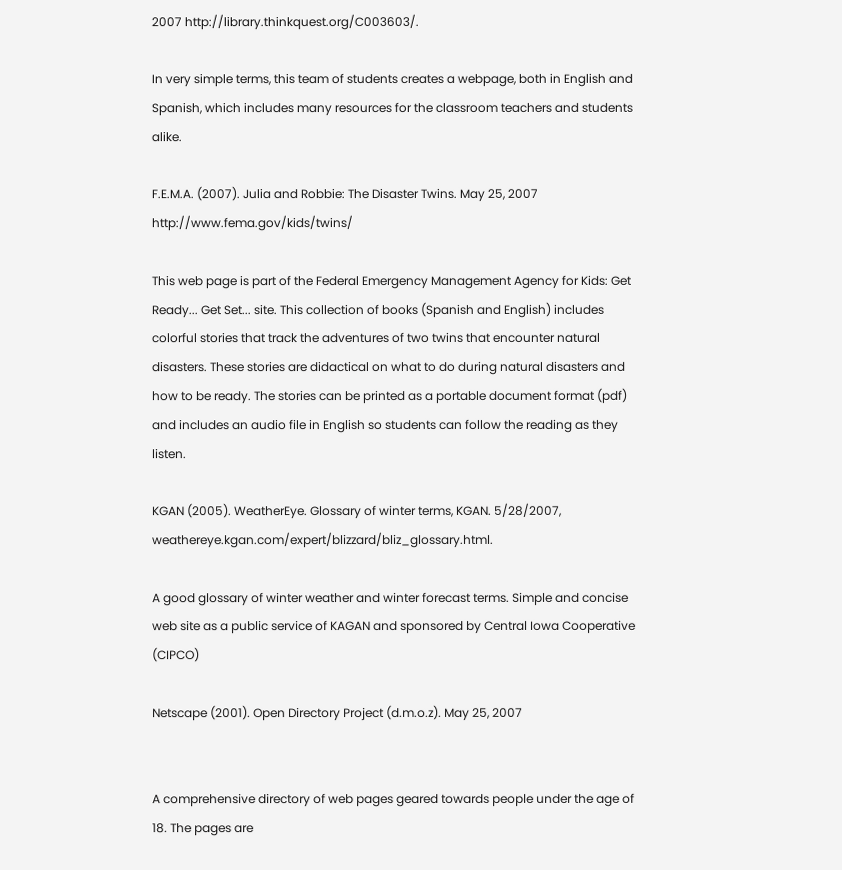2007 http://library.thinkquest.org/C003603/.

In very simple terms, this team of students creates a webpage, both in English and Spanish, which includes many resources for the classroom teachers and students alike.

F.E.M.A. (2007). Julia and Robbie: The Disaster Twins. May 25, 2007 http://www.fema.gov/kids/twins/

This web page is part of the Federal Emergency Management Agency for Kids: Get Ready... Get Set... site. This collection of books (Spanish and English) includes colorful stories that track the adventures of two twins that encounter natural disasters. These stories are didactical on what to do during natural disasters and how to be ready. The stories can be printed as a portable document format (pdf) and includes an audio file in English so students can follow the reading as they listen.

KGAN (2005). WeatherEye. Glossary of winter terms, KGAN. 5/28/2007, weathereye.kgan.com/expert/blizzard/bliz_glossary.html.

A good glossary of winter weather and winter forecast terms. Simple and concise web site as a public service of KAGAN and sponsored by Central Iowa Cooperative (CIPCO)

Netscape (2001). Open Directory Project (d.m.o.z). May 25, 2007


A comprehensive directory of web pages geared towards people under the age of 18. The pages are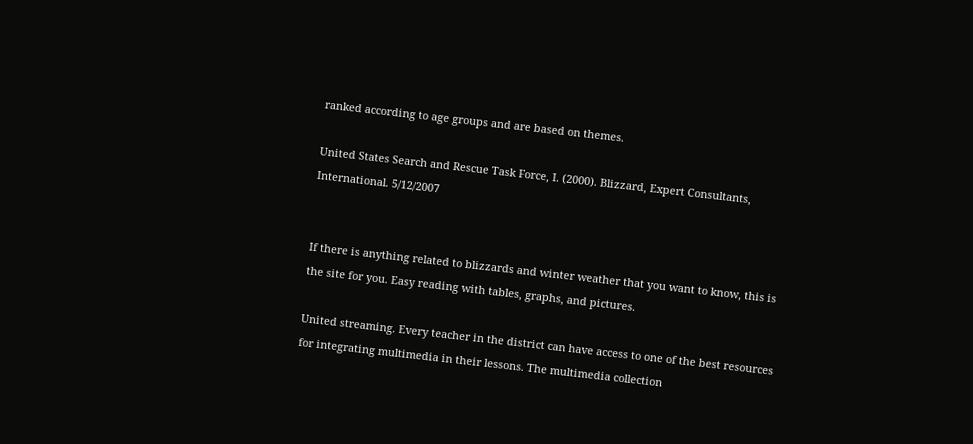ranked according to age groups and are based on themes.

United States Search and Rescue Task Force, I. (2000). Blizzard, Expert Consultants, International. 5/12/2007


If there is anything related to blizzards and winter weather that you want to know, this is the site for you. Easy reading with tables, graphs, and pictures.

United streaming. Every teacher in the district can have access to one of the best resources for integrating multimedia in their lessons. The multimedia collection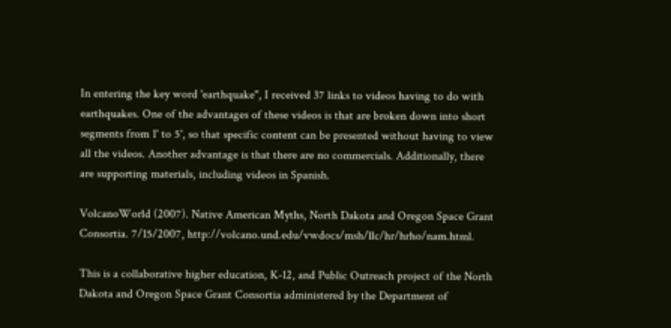In entering the key word 'earthquake", I received 37 links to videos having to do with earthquakes. One of the advantages of these videos is that are broken down into short segments from 1' to 5', so that specific content can be presented without having to view all the videos. Another advantage is that there are no commercials. Additionally, there are supporting materials, including videos in Spanish.

VolcanoWorld (2007). Native American Myths, North Dakota and Oregon Space Grant Consortia. 7/15/2007, http://volcano.und.edu/vwdocs/msh/llc/hr/hrho/nam.html.

This is a collaborative higher education, K-12, and Public Outreach project of the North Dakota and Oregon Space Grant Consortia administered by the Department of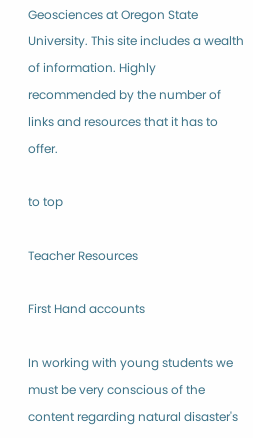Geosciences at Oregon State University. This site includes a wealth of information. Highly recommended by the number of links and resources that it has to offer.

to top

Teacher Resources

First Hand accounts

In working with young students we must be very conscious of the content regarding natural disaster's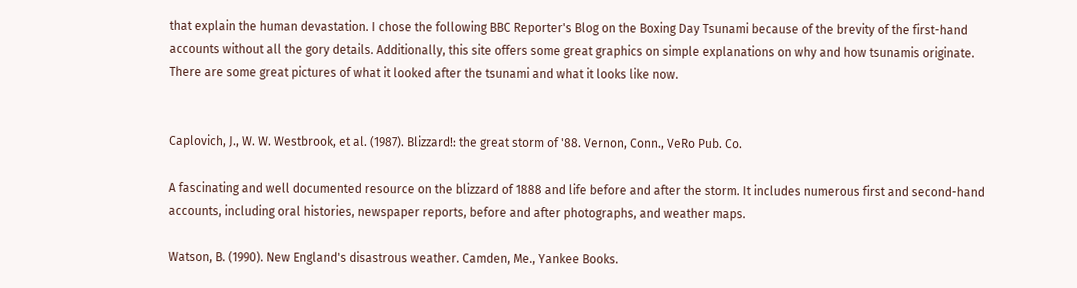that explain the human devastation. I chose the following BBC Reporter's Blog on the Boxing Day Tsunami because of the brevity of the first-hand accounts without all the gory details. Additionally, this site offers some great graphics on simple explanations on why and how tsunamis originate. There are some great pictures of what it looked after the tsunami and what it looks like now.


Caplovich, J., W. W. Westbrook, et al. (1987). Blizzard!: the great storm of '88. Vernon, Conn., VeRo Pub. Co.

A fascinating and well documented resource on the blizzard of 1888 and life before and after the storm. It includes numerous first and second-hand accounts, including oral histories, newspaper reports, before and after photographs, and weather maps.

Watson, B. (1990). New England's disastrous weather. Camden, Me., Yankee Books.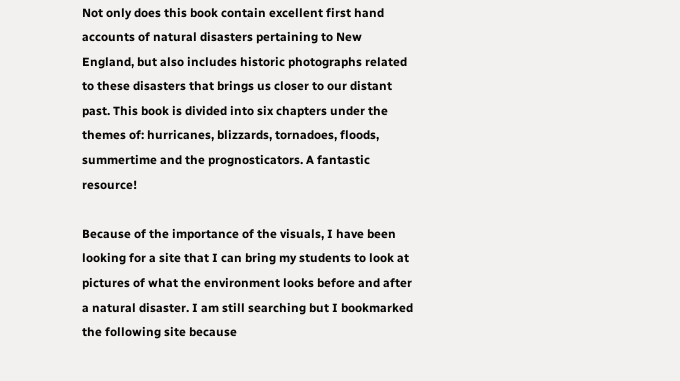Not only does this book contain excellent first hand accounts of natural disasters pertaining to New England, but also includes historic photographs related to these disasters that brings us closer to our distant past. This book is divided into six chapters under the themes of: hurricanes, blizzards, tornadoes, floods, summertime and the prognosticators. A fantastic resource!

Because of the importance of the visuals, I have been looking for a site that I can bring my students to look at pictures of what the environment looks before and after a natural disaster. I am still searching but I bookmarked the following site because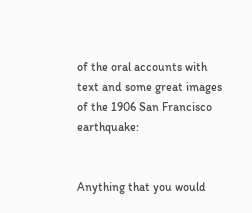of the oral accounts with text and some great images of the 1906 San Francisco earthquake:


Anything that you would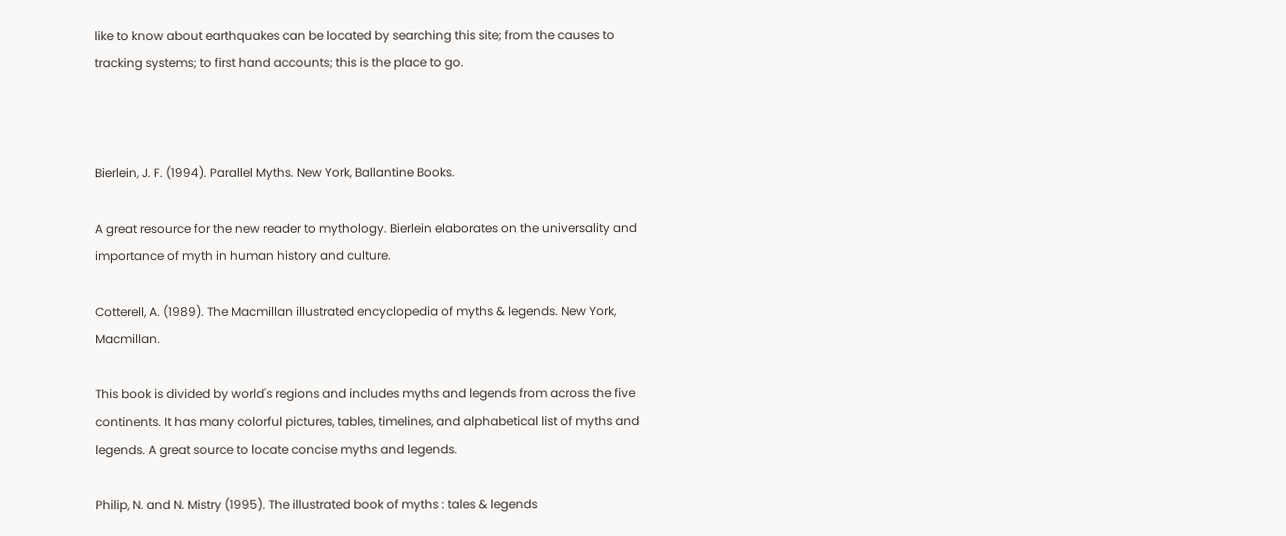like to know about earthquakes can be located by searching this site; from the causes to tracking systems; to first hand accounts; this is the place to go.



Bierlein, J. F. (1994). Parallel Myths. New York, Ballantine Books.

A great resource for the new reader to mythology. Bierlein elaborates on the universality and importance of myth in human history and culture.

Cotterell, A. (1989). The Macmillan illustrated encyclopedia of myths & legends. New York, Macmillan.

This book is divided by world's regions and includes myths and legends from across the five continents. It has many colorful pictures, tables, timelines, and alphabetical list of myths and legends. A great source to locate concise myths and legends.

Philip, N. and N. Mistry (1995). The illustrated book of myths : tales & legends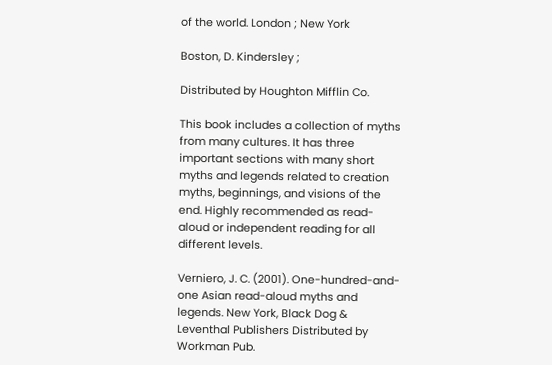of the world. London ; New York

Boston, D. Kindersley ;

Distributed by Houghton Mifflin Co.

This book includes a collection of myths from many cultures. It has three important sections with many short myths and legends related to creation myths, beginnings, and visions of the end. Highly recommended as read-aloud or independent reading for all different levels.

Verniero, J. C. (2001). One-hundred-and-one Asian read-aloud myths and legends. New York, Black Dog & Leventhal Publishers Distributed by Workman Pub.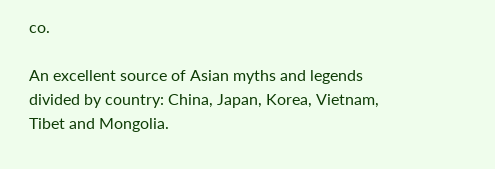co.

An excellent source of Asian myths and legends divided by country: China, Japan, Korea, Vietnam, Tibet and Mongolia.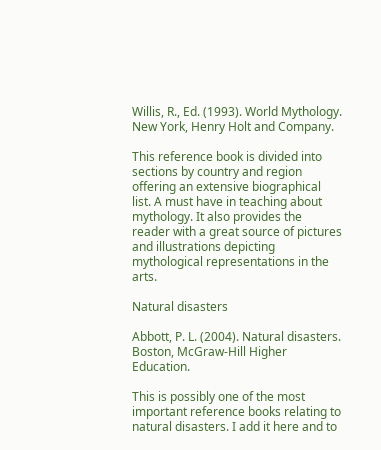Willis, R., Ed. (1993). World Mythology. New York, Henry Holt and Company.

This reference book is divided into sections by country and region offering an extensive biographical list. A must have in teaching about mythology. It also provides the reader with a great source of pictures and illustrations depicting mythological representations in the arts.

Natural disasters

Abbott, P. L. (2004). Natural disasters. Boston, McGraw-Hill Higher Education.

This is possibly one of the most important reference books relating to natural disasters. I add it here and to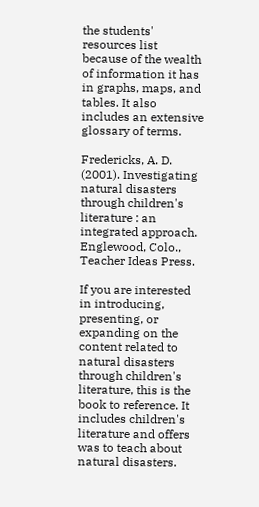the students' resources list because of the wealth of information it has in graphs, maps, and tables. It also includes an extensive glossary of terms.

Fredericks, A. D. (2001). Investigating natural disasters through children's literature : an integrated approach. Englewood, Colo., Teacher Ideas Press.

If you are interested in introducing, presenting, or expanding on the content related to natural disasters through children's literature, this is the book to reference. It includes children's literature and offers was to teach about natural disasters.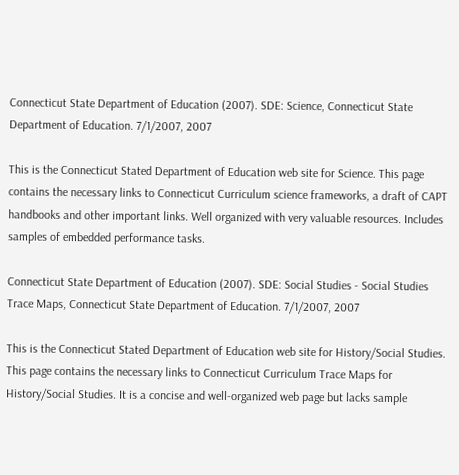Connecticut State Department of Education (2007). SDE: Science, Connecticut State Department of Education. 7/1/2007, 2007

This is the Connecticut Stated Department of Education web site for Science. This page contains the necessary links to Connecticut Curriculum science frameworks, a draft of CAPT handbooks and other important links. Well organized with very valuable resources. Includes samples of embedded performance tasks.

Connecticut State Department of Education (2007). SDE: Social Studies - Social Studies Trace Maps, Connecticut State Department of Education. 7/1/2007, 2007

This is the Connecticut Stated Department of Education web site for History/Social Studies. This page contains the necessary links to Connecticut Curriculum Trace Maps for History/Social Studies. It is a concise and well-organized web page but lacks sample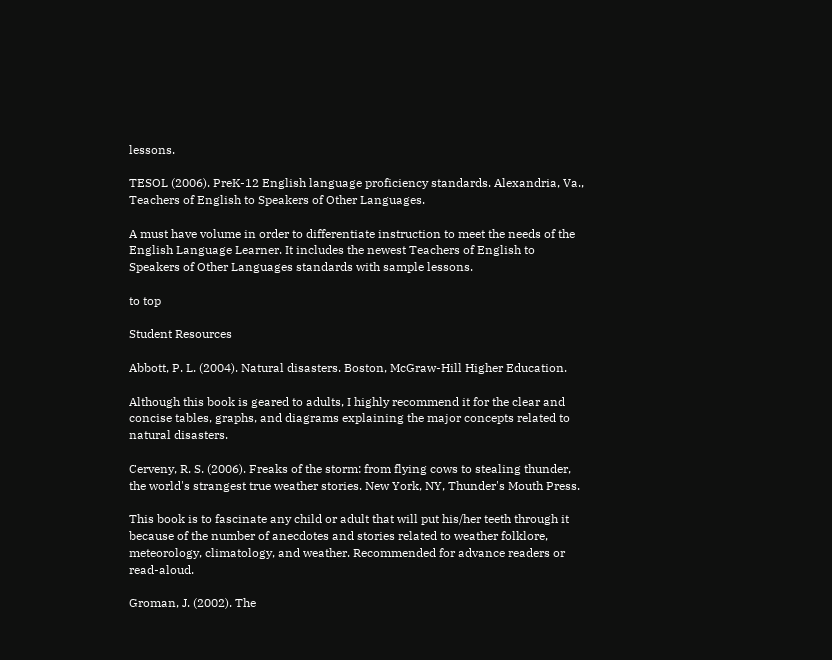lessons.

TESOL (2006). PreK-12 English language proficiency standards. Alexandria, Va., Teachers of English to Speakers of Other Languages.

A must have volume in order to differentiate instruction to meet the needs of the English Language Learner. It includes the newest Teachers of English to Speakers of Other Languages standards with sample lessons.

to top

Student Resources

Abbott, P. L. (2004). Natural disasters. Boston, McGraw-Hill Higher Education.

Although this book is geared to adults, I highly recommend it for the clear and concise tables, graphs, and diagrams explaining the major concepts related to natural disasters.

Cerveny, R. S. (2006). Freaks of the storm: from flying cows to stealing thunder, the world's strangest true weather stories. New York, NY, Thunder's Mouth Press.

This book is to fascinate any child or adult that will put his/her teeth through it because of the number of anecdotes and stories related to weather folklore, meteorology, climatology, and weather. Recommended for advance readers or read-aloud.

Groman, J. (2002). The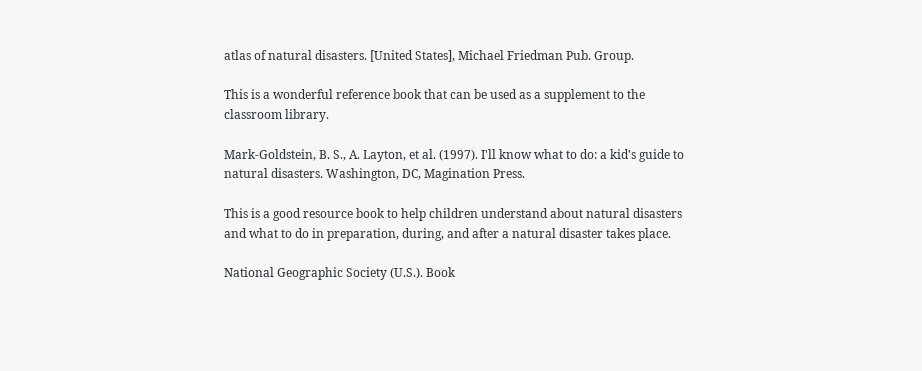atlas of natural disasters. [United States], Michael Friedman Pub. Group.

This is a wonderful reference book that can be used as a supplement to the classroom library.

Mark-Goldstein, B. S., A. Layton, et al. (1997). I'll know what to do: a kid's guide to natural disasters. Washington, DC, Magination Press.

This is a good resource book to help children understand about natural disasters and what to do in preparation, during, and after a natural disaster takes place.

National Geographic Society (U.S.). Book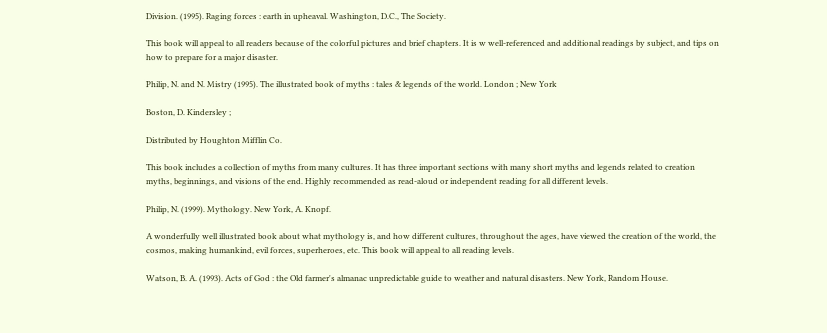Division. (1995). Raging forces : earth in upheaval. Washington, D.C., The Society.

This book will appeal to all readers because of the colorful pictures and brief chapters. It is w well-referenced and additional readings by subject, and tips on how to prepare for a major disaster.

Philip, N. and N. Mistry (1995). The illustrated book of myths : tales & legends of the world. London ; New York

Boston, D. Kindersley ;

Distributed by Houghton Mifflin Co.

This book includes a collection of myths from many cultures. It has three important sections with many short myths and legends related to creation myths, beginnings, and visions of the end. Highly recommended as read-aloud or independent reading for all different levels.

Philip, N. (1999). Mythology. New York, A. Knopf.

A wonderfully well illustrated book about what mythology is, and how different cultures, throughout the ages, have viewed the creation of the world, the cosmos, making humankind, evil forces, superheroes, etc. This book will appeal to all reading levels.

Watson, B. A. (1993). Acts of God : the Old farmer's almanac unpredictable guide to weather and natural disasters. New York, Random House.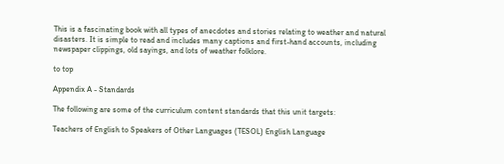This is a fascinating book with all types of anecdotes and stories relating to weather and natural disasters. It is simple to read and includes many captions and first-hand accounts, including newspaper clippings, old sayings, and lots of weather folklore.

to top

Appendix A - Standards

The following are some of the curriculum content standards that this unit targets:

Teachers of English to Speakers of Other Languages (TESOL) English Language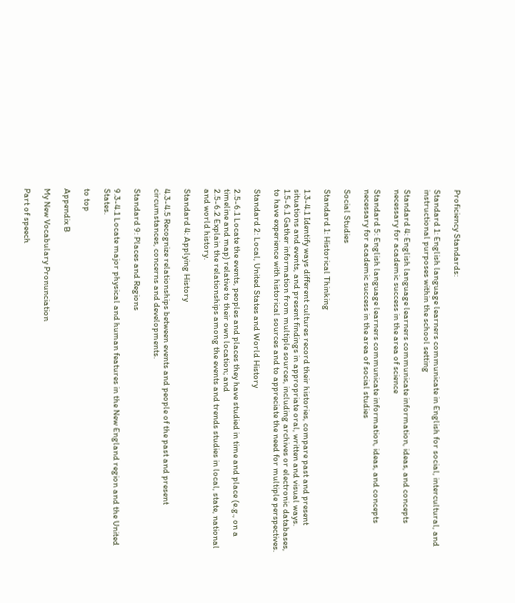Proficiency Standards:

Standard 1: English language learners communicate in English for social, intercultural, and instructional purposes within the school setting

Standard 4: English language learners communicate information, ideas, and concepts necessary for academic success in the area of science

Standard 5: English language learners communicate information, ideas, and concepts necessary for academic success in the area of social studies

Social Studies

Standard 1: Historical Thinking

1.3-4.1 Identify ways different cultures record their histories, compare past and present situations and events, and present findings in appropriate oral, written and visual ways.
1.5-6.1 Gather information from multiple sources, including archives or electronic databases, to have experience with historical sources and to appreciate the need for multiple perspectives.

Standard 2: Local, United States and World History

2.5-6.1 Locate the events, peoples and places they have studied in time and place (e.g., on a timeline and map) relative to their own location; and
2.5-6.2 Explain the relationships among the events and trends studies in local, state, national and world history.

Standard 4: Applying History

4.3-4.5 Recognize relationships between events and people of the past and present circumstances, concerns and developments.

Standard 9: Places and Regions

9.3-4.1 Locate major physical and human features in the New England region and the United States.

to top

Appendix B

My New Vocabulary Pronunciation

Part of speech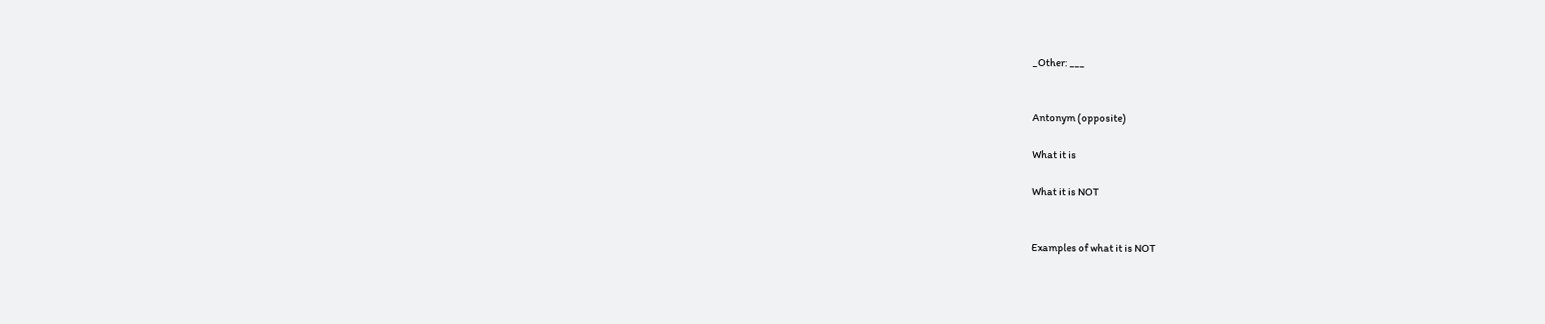_Other: ___


Antonym (opposite)

What it is

What it is NOT


Examples of what it is NOT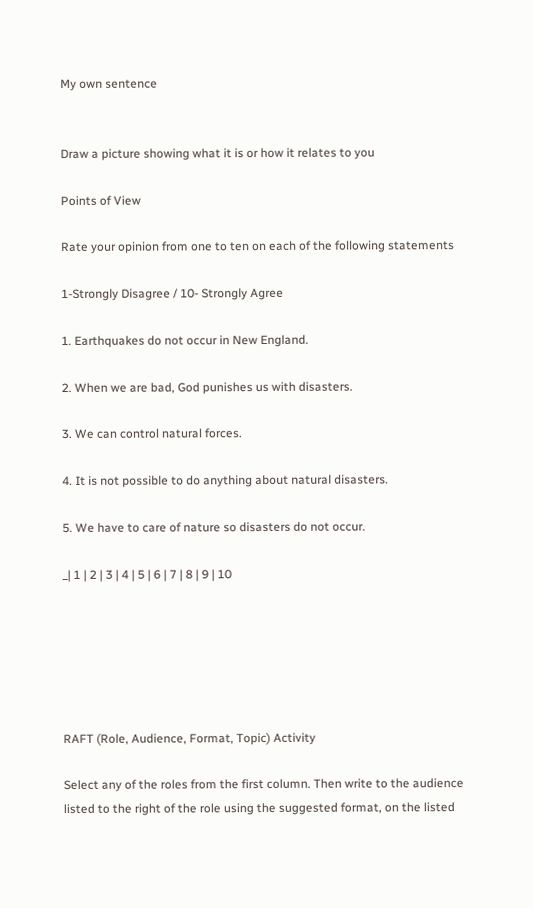My own sentence


Draw a picture showing what it is or how it relates to you

Points of View

Rate your opinion from one to ten on each of the following statements

1-Strongly Disagree / 10- Strongly Agree

1. Earthquakes do not occur in New England.

2. When we are bad, God punishes us with disasters.

3. We can control natural forces.

4. It is not possible to do anything about natural disasters.

5. We have to care of nature so disasters do not occur.

_| 1 | 2 | 3 | 4 | 5 | 6 | 7 | 8 | 9 | 10






RAFT (Role, Audience, Format, Topic) Activity

Select any of the roles from the first column. Then write to the audience listed to the right of the role using the suggested format, on the listed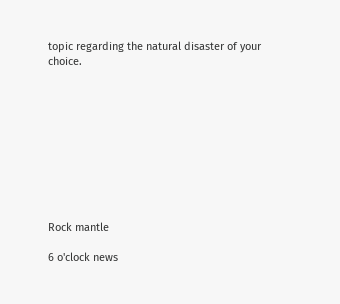topic regarding the natural disaster of your choice.










Rock mantle

6 o'clock news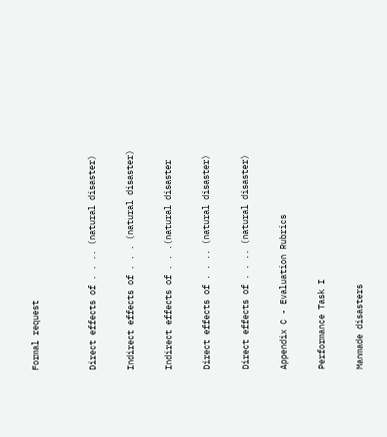Formal request


Direct effects of . . .. (natural disaster)

Indirect effects of . . . (natural disaster)

Indirect effects of . . .(natural disaster

Direct effects of . . .. (natural disaster)

Direct effects of . . .. (natural disaster)

Appendix C - Evaluation Rubrics

Performance Task I

Manmade disasters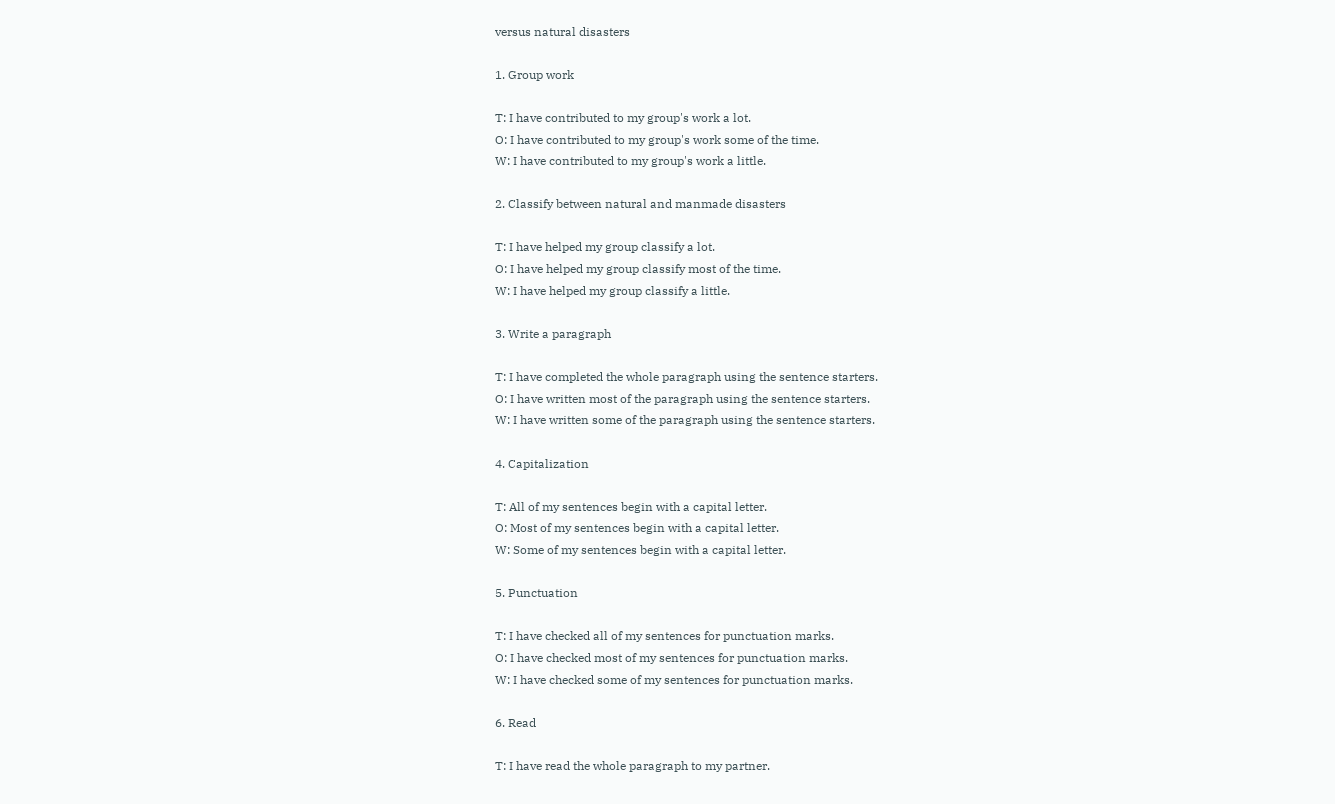versus natural disasters

1. Group work

T: I have contributed to my group's work a lot.
O: I have contributed to my group's work some of the time.
W: I have contributed to my group's work a little.

2. Classify between natural and manmade disasters

T: I have helped my group classify a lot.
O: I have helped my group classify most of the time.
W: I have helped my group classify a little.

3. Write a paragraph

T: I have completed the whole paragraph using the sentence starters.
O: I have written most of the paragraph using the sentence starters.
W: I have written some of the paragraph using the sentence starters.

4. Capitalization

T: All of my sentences begin with a capital letter.
O: Most of my sentences begin with a capital letter.
W: Some of my sentences begin with a capital letter.

5. Punctuation

T: I have checked all of my sentences for punctuation marks.
O: I have checked most of my sentences for punctuation marks.
W: I have checked some of my sentences for punctuation marks.

6. Read

T: I have read the whole paragraph to my partner.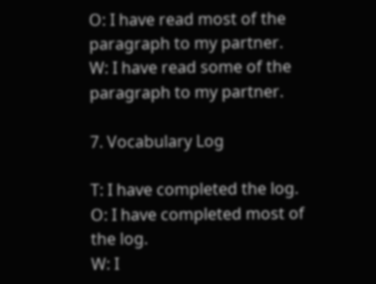O: I have read most of the paragraph to my partner.
W: I have read some of the paragraph to my partner.

7. Vocabulary Log

T: I have completed the log.
O: I have completed most of the log.
W: I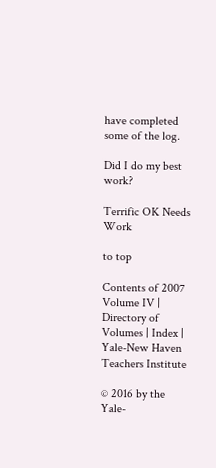have completed some of the log.

Did I do my best work?

Terrific OK Needs Work

to top

Contents of 2007 Volume IV | Directory of Volumes | Index | Yale-New Haven Teachers Institute

© 2016 by the Yale-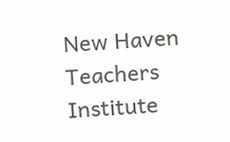New Haven Teachers Institute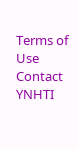Terms of Use Contact YNHTI